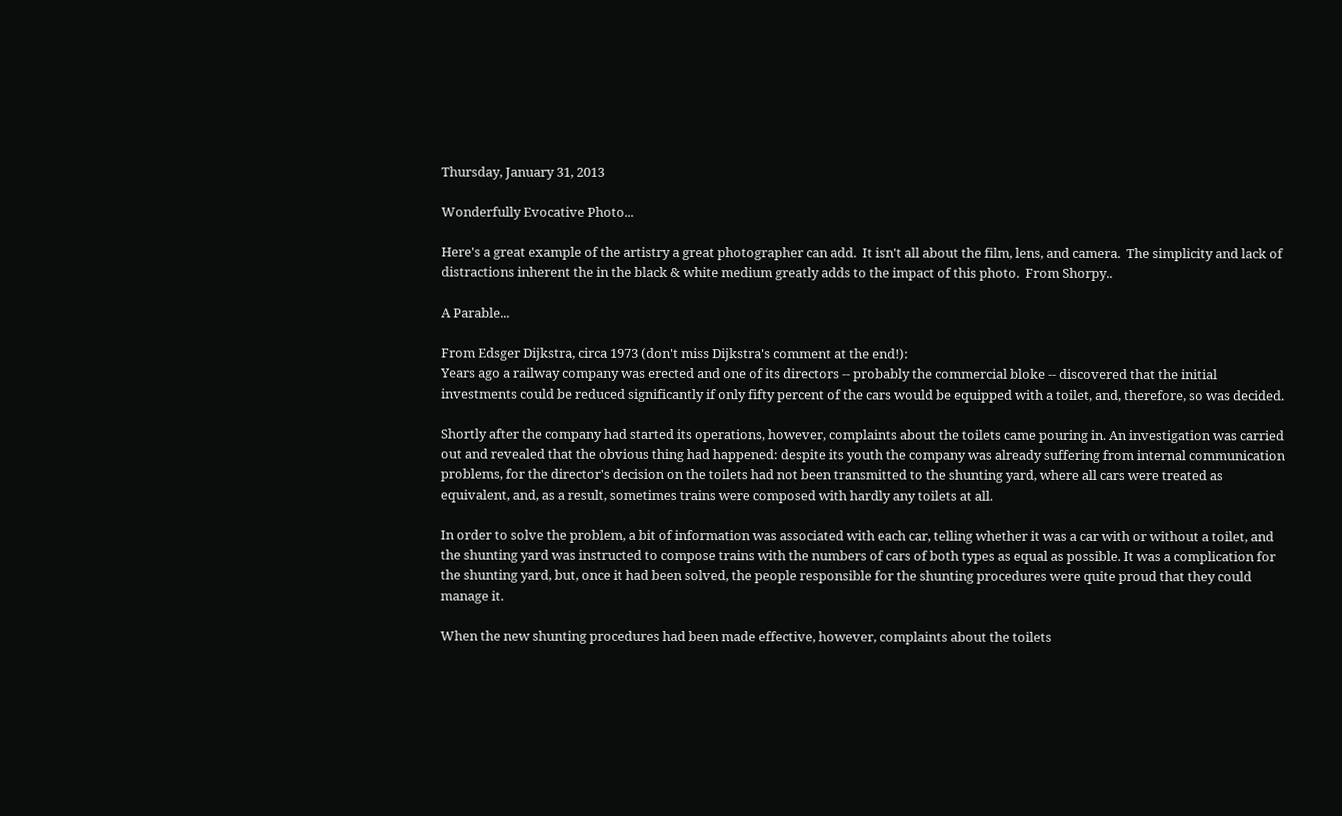Thursday, January 31, 2013

Wonderfully Evocative Photo...

Here's a great example of the artistry a great photographer can add.  It isn't all about the film, lens, and camera.  The simplicity and lack of distractions inherent the in the black & white medium greatly adds to the impact of this photo.  From Shorpy..

A Parable...

From Edsger Dijkstra, circa 1973 (don't miss Dijkstra's comment at the end!):
Years ago a railway company was erected and one of its directors -- probably the commercial bloke -- discovered that the initial investments could be reduced significantly if only fifty percent of the cars would be equipped with a toilet, and, therefore, so was decided.

Shortly after the company had started its operations, however, complaints about the toilets came pouring in. An investigation was carried out and revealed that the obvious thing had happened: despite its youth the company was already suffering from internal communication problems, for the director's decision on the toilets had not been transmitted to the shunting yard, where all cars were treated as equivalent, and, as a result, sometimes trains were composed with hardly any toilets at all.

In order to solve the problem, a bit of information was associated with each car, telling whether it was a car with or without a toilet, and the shunting yard was instructed to compose trains with the numbers of cars of both types as equal as possible. It was a complication for the shunting yard, but, once it had been solved, the people responsible for the shunting procedures were quite proud that they could manage it.

When the new shunting procedures had been made effective, however, complaints about the toilets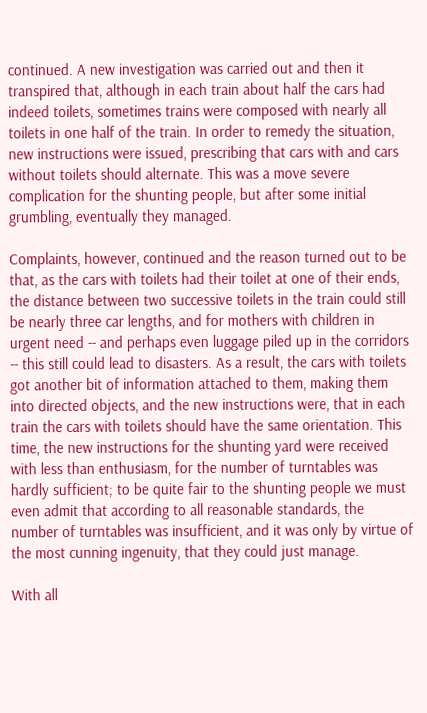continued. A new investigation was carried out and then it transpired that, although in each train about half the cars had indeed toilets, sometimes trains were composed with nearly all toilets in one half of the train. In order to remedy the situation, new instructions were issued, prescribing that cars with and cars without toilets should alternate. This was a move severe complication for the shunting people, but after some initial grumbling, eventually they managed.

Complaints, however, continued and the reason turned out to be that, as the cars with toilets had their toilet at one of their ends, the distance between two successive toilets in the train could still be nearly three car lengths, and for mothers with children in urgent need -- and perhaps even luggage piled up in the corridors -- this still could lead to disasters. As a result, the cars with toilets got another bit of information attached to them, making them into directed objects, and the new instructions were, that in each train the cars with toilets should have the same orientation. This time, the new instructions for the shunting yard were received with less than enthusiasm, for the number of turntables was hardly sufficient; to be quite fair to the shunting people we must even admit that according to all reasonable standards, the number of turntables was insufficient, and it was only by virtue of the most cunning ingenuity, that they could just manage.

With all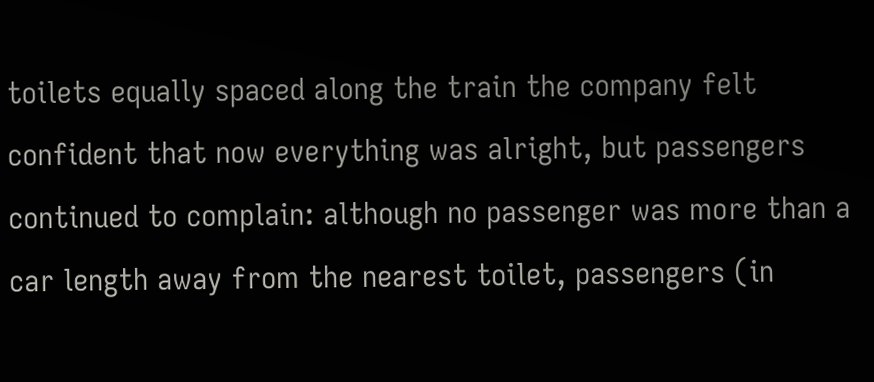toilets equally spaced along the train the company felt confident that now everything was alright, but passengers continued to complain: although no passenger was more than a car length away from the nearest toilet, passengers (in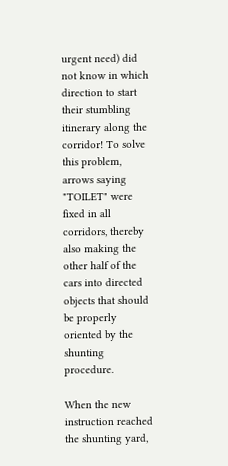urgent need) did not know in which direction to start their stumbling itinerary along the corridor! To solve this problem, arrows saying "TOILET" were fixed in all corridors, thereby also making the other half of the cars into directed objects that should be properly oriented by the shunting procedure.

When the new instruction reached the shunting yard,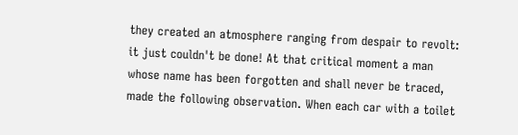they created an atmosphere ranging from despair to revolt: it just couldn't be done! At that critical moment a man whose name has been forgotten and shall never be traced, made the following observation. When each car with a toilet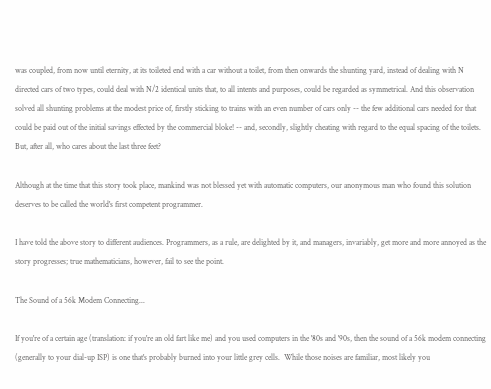was coupled, from now until eternity, at its toileted end with a car without a toilet, from then onwards the shunting yard, instead of dealing with N directed cars of two types, could deal with N/2 identical units that, to all intents and purposes, could be regarded as symmetrical. And this observation solved all shunting problems at the modest price of, firstly sticking to trains with an even number of cars only -- the few additional cars needed for that could be paid out of the initial savings effected by the commercial bloke! -- and, secondly, slightly cheating with regard to the equal spacing of the toilets. But, after all, who cares about the last three feet?

Although at the time that this story took place, mankind was not blessed yet with automatic computers, our anonymous man who found this solution deserves to be called the world's first competent programmer.

I have told the above story to different audiences. Programmers, as a rule, are delighted by it, and managers, invariably, get more and more annoyed as the story progresses; true mathematicians, however, fail to see the point.

The Sound of a 56k Modem Connecting...

If you're of a certain age (translation: if you're an old fart like me) and you used computers in the '80s and '90s, then the sound of a 56k modem connecting (generally to your dial-up ISP) is one that's probably burned into your little grey cells.  While those noises are familiar, most likely you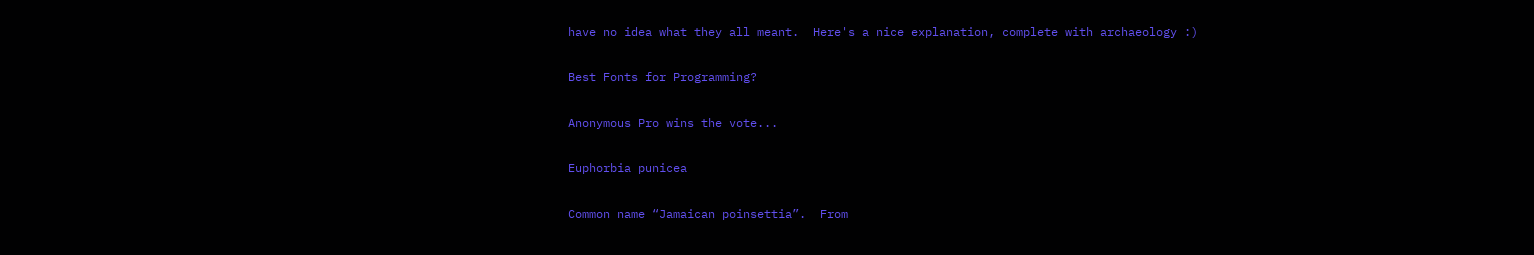have no idea what they all meant.  Here's a nice explanation, complete with archaeology :)

Best Fonts for Programming?

Anonymous Pro wins the vote...

Euphorbia punicea

Common name “Jamaican poinsettia”.  From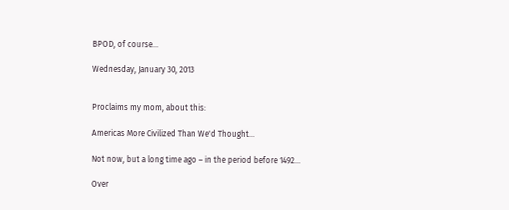BPOD, of course...

Wednesday, January 30, 2013


Proclaims my mom, about this:

Americas More Civilized Than We'd Thought...

Not now, but a long time ago – in the period before 1492...

Over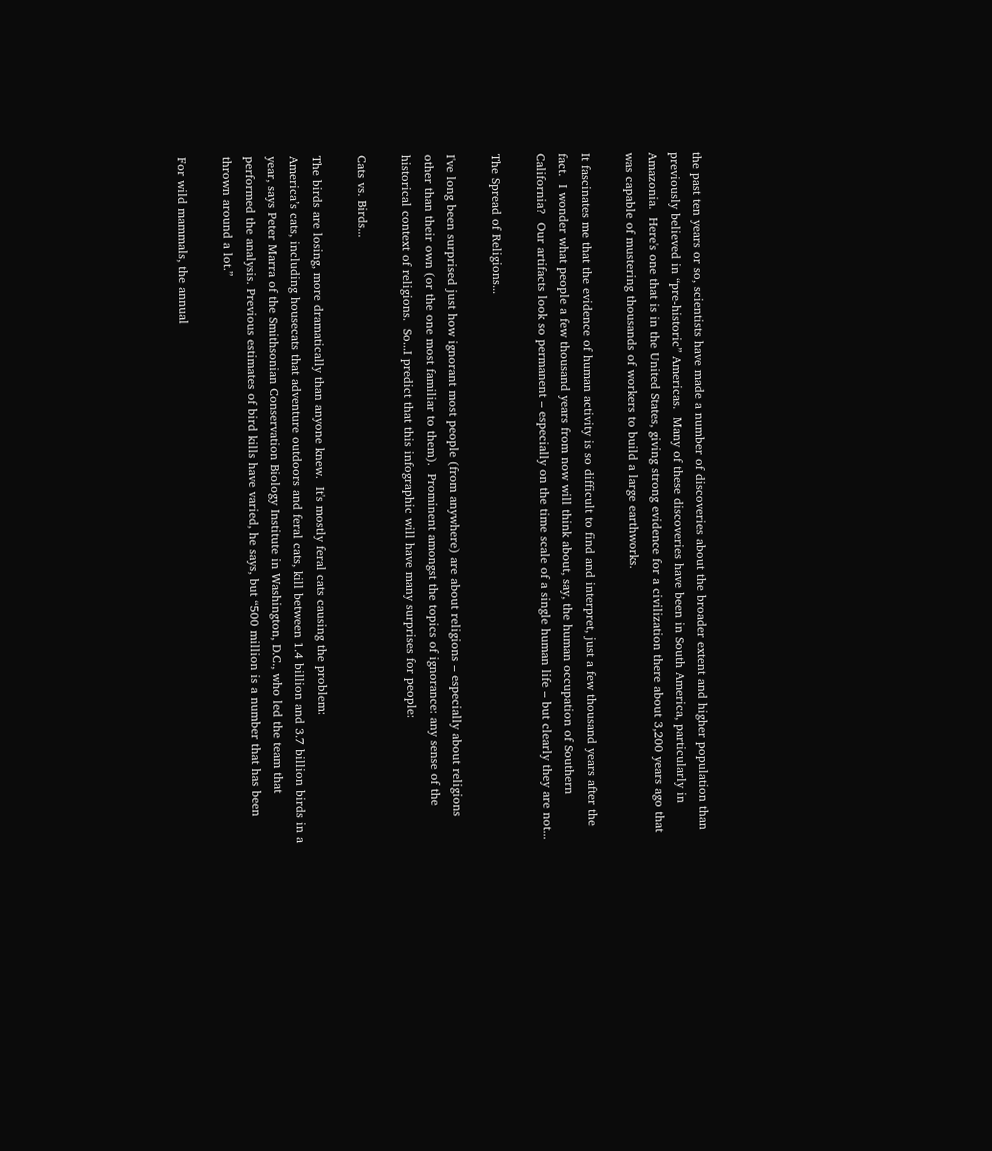the past ten years or so, scientists have made a number of discoveries about the broader extent and higher population than previously believed in “pre-historic” Americas.  Many of these discoveries have been in South America, particularly in Amazonia.  Here's one that is in the United States, giving strong evidence for a civilization there about 3,200 years ago that was capable of mustering thousands of workers to build a large earthworks.

It fascinates me that the evidence of human activity is so difficult to find and interpret, just a few thousand years after the fact.  I wonder what people a few thousand years from now will think about, say, the human occupation of Southern California?  Our artifacts look so permanent – especially on the time scale of a single human life – but clearly they are not...

The Spread of Religions...

I've long been surprised just how ignorant most people (from anywhere) are about religions – especially about religions other than their own (or the one most familiar to them).  Prominent amongst the topics of ignorance: any sense of the historical context of religions.  So...I predict that this infographic will have many surprises for people:

Cats vs. Birds...

The birds are losing, more dramatically than anyone knew.  It's mostly feral cats causing the problem:
America’s cats, including housecats that adventure outdoors and feral cats, kill between 1.4 billion and 3.7 billion birds in a year, says Peter Marra of the Smithsonian Conservation Biology Institute in Washington, D.C., who led the team that performed the analysis. Previous estimates of bird kills have varied, he says, but “500 million is a number that has been thrown around a lot.”

For wild mammals, the annual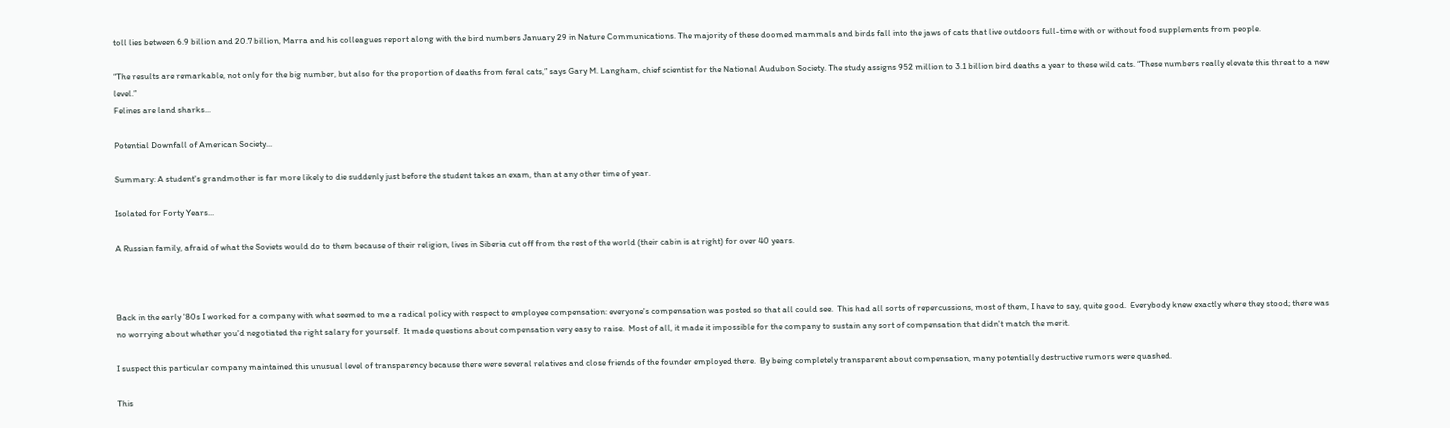toll lies between 6.9 billion and 20.7 billion, Marra and his colleagues report along with the bird numbers January 29 in Nature Communications. The majority of these doomed mammals and birds fall into the jaws of cats that live outdoors full-time with or without food supplements from people.

“The results are remarkable, not only for the big number, but also for the proportion of deaths from feral cats,” says Gary M. Langham, chief scientist for the National Audubon Society. The study assigns 952 million to 3.1 billion bird deaths a year to these wild cats. “These numbers really elevate this threat to a new level.”
Felines are land sharks...

Potential Downfall of American Society...

Summary: A student's grandmother is far more likely to die suddenly just before the student takes an exam, than at any other time of year.

Isolated for Forty Years...

A Russian family, afraid of what the Soviets would do to them because of their religion, lives in Siberia cut off from the rest of the world (their cabin is at right) for over 40 years.



Back in the early '80s I worked for a company with what seemed to me a radical policy with respect to employee compensation: everyone's compensation was posted so that all could see.  This had all sorts of repercussions, most of them, I have to say, quite good.  Everybody knew exactly where they stood; there was no worrying about whether you'd negotiated the right salary for yourself.  It made questions about compensation very easy to raise.  Most of all, it made it impossible for the company to sustain any sort of compensation that didn't match the merit.

I suspect this particular company maintained this unusual level of transparency because there were several relatives and close friends of the founder employed there.  By being completely transparent about compensation, many potentially destructive rumors were quashed.

This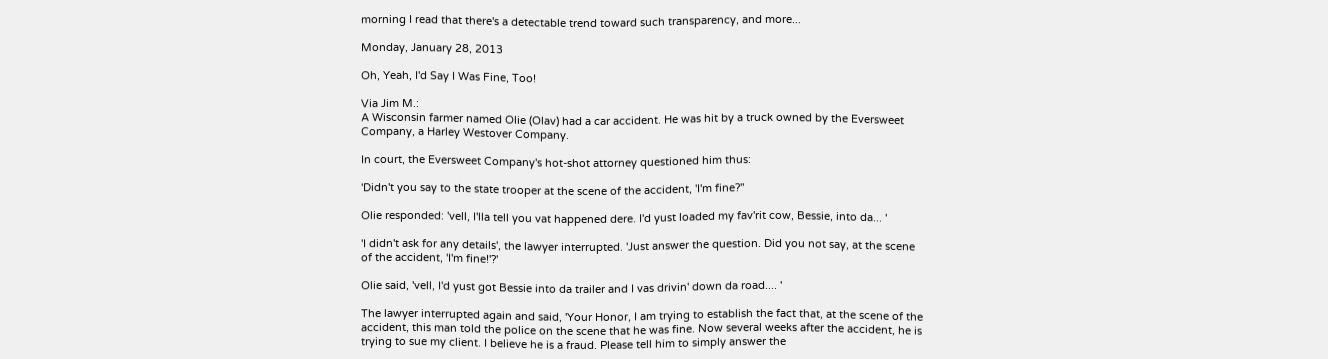morning I read that there's a detectable trend toward such transparency, and more...

Monday, January 28, 2013

Oh, Yeah, I'd Say I Was Fine, Too!

Via Jim M.:
A Wisconsin farmer named Olie (Olav) had a car accident. He was hit by a truck owned by the Eversweet Company, a Harley Westover Company.

In court, the Eversweet Company's hot-shot attorney questioned him thus:

'Didn't you say to the state trooper at the scene of the accident, 'I'm fine?"

Olie responded: 'vell, I'lla tell you vat happened dere. I'd yust loaded my fav'rit cow, Bessie, into da... '

'I didn't ask for any details', the lawyer interrupted. 'Just answer the question. Did you not say, at the scene of the accident, 'I'm fine!'?'

Olie said, 'vell, I'd yust got Bessie into da trailer and I vas drivin' down da road.... '

The lawyer interrupted again and said, 'Your Honor, I am trying to establish the fact that, at the scene of the accident, this man told the police on the scene that he was fine. Now several weeks after the accident, he is trying to sue my client. I believe he is a fraud. Please tell him to simply answer the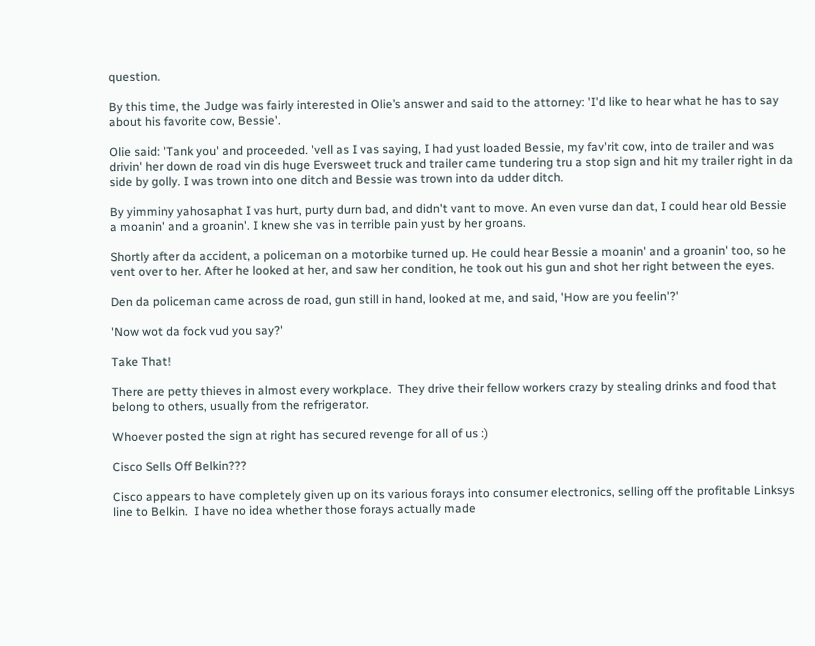question.

By this time, the Judge was fairly interested in Olie’s answer and said to the attorney: 'I'd like to hear what he has to say about his favorite cow, Bessie'.

Olie said: 'Tank you' and proceeded. 'vell as I vas saying, I had yust loaded Bessie, my fav'rit cow, into de trailer and was drivin' her down de road vin dis huge Eversweet truck and trailer came tundering tru a stop sign and hit my trailer right in da side by golly. I was trown into one ditch and Bessie was trown into da udder ditch.

By yimminy yahosaphat I vas hurt, purty durn bad, and didn't vant to move. An even vurse dan dat, I could hear old Bessie a moanin' and a groanin'. I knew she vas in terrible pain yust by her groans.

Shortly after da accident, a policeman on a motorbike turned up. He could hear Bessie a moanin' and a groanin' too, so he vent over to her. After he looked at her, and saw her condition, he took out his gun and shot her right between the eyes.

Den da policeman came across de road, gun still in hand, looked at me, and said, 'How are you feelin'?'

'Now wot da fock vud you say?'

Take That!

There are petty thieves in almost every workplace.  They drive their fellow workers crazy by stealing drinks and food that belong to others, usually from the refrigerator.

Whoever posted the sign at right has secured revenge for all of us :)

Cisco Sells Off Belkin???

Cisco appears to have completely given up on its various forays into consumer electronics, selling off the profitable Linksys line to Belkin.  I have no idea whether those forays actually made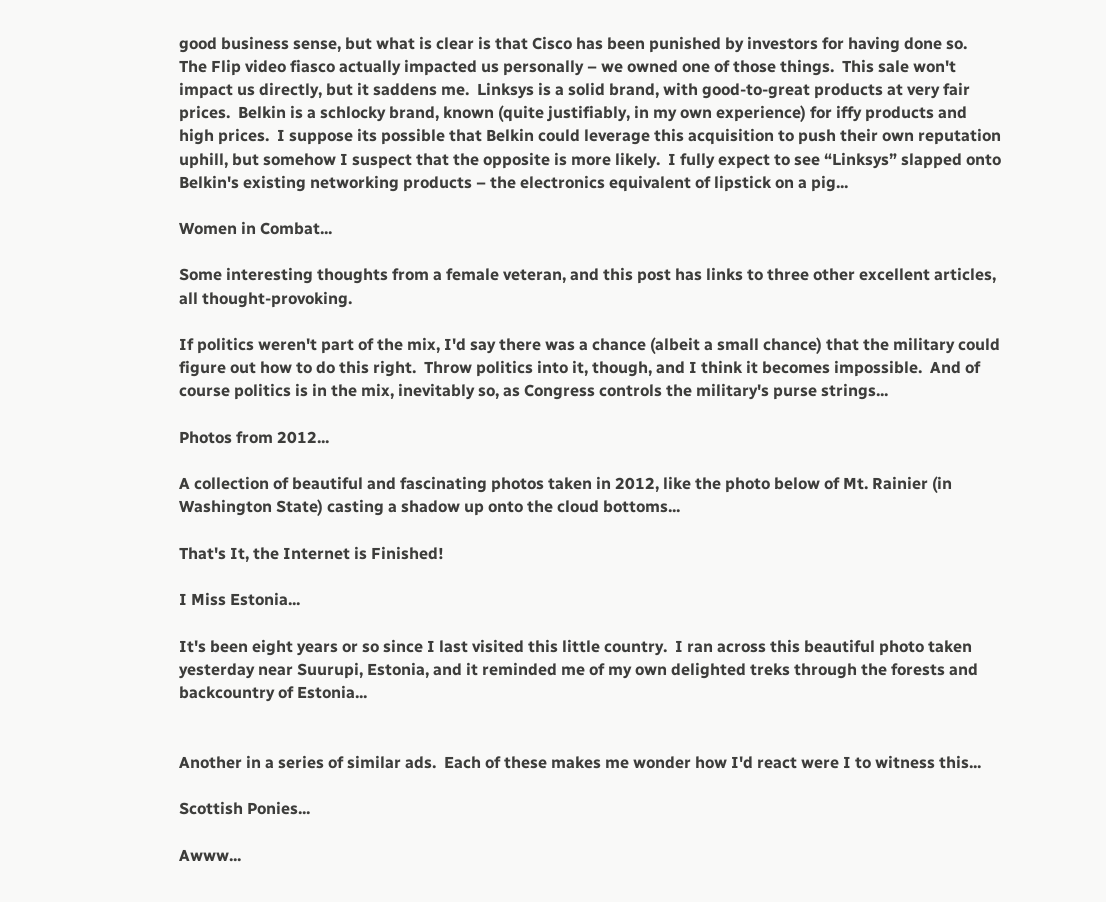good business sense, but what is clear is that Cisco has been punished by investors for having done so.  The Flip video fiasco actually impacted us personally – we owned one of those things.  This sale won't impact us directly, but it saddens me.  Linksys is a solid brand, with good-to-great products at very fair prices.  Belkin is a schlocky brand, known (quite justifiably, in my own experience) for iffy products and high prices.  I suppose its possible that Belkin could leverage this acquisition to push their own reputation uphill, but somehow I suspect that the opposite is more likely.  I fully expect to see “Linksys” slapped onto Belkin's existing networking products – the electronics equivalent of lipstick on a pig...

Women in Combat...

Some interesting thoughts from a female veteran, and this post has links to three other excellent articles, all thought-provoking.

If politics weren't part of the mix, I'd say there was a chance (albeit a small chance) that the military could figure out how to do this right.  Throw politics into it, though, and I think it becomes impossible.  And of course politics is in the mix, inevitably so, as Congress controls the military's purse strings...

Photos from 2012...

A collection of beautiful and fascinating photos taken in 2012, like the photo below of Mt. Rainier (in Washington State) casting a shadow up onto the cloud bottoms...

That's It, the Internet is Finished!

I Miss Estonia...

It's been eight years or so since I last visited this little country.  I ran across this beautiful photo taken yesterday near Suurupi, Estonia, and it reminded me of my own delighted treks through the forests and backcountry of Estonia...


Another in a series of similar ads.  Each of these makes me wonder how I'd react were I to witness this...

Scottish Ponies...

Awww...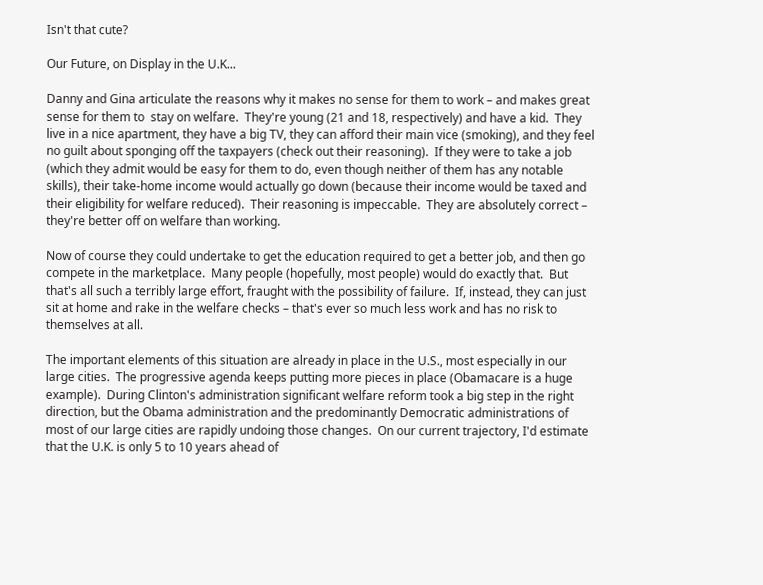Isn't that cute?

Our Future, on Display in the U.K...

Danny and Gina articulate the reasons why it makes no sense for them to work – and makes great sense for them to  stay on welfare.  They're young (21 and 18, respectively) and have a kid.  They live in a nice apartment, they have a big TV, they can afford their main vice (smoking), and they feel no guilt about sponging off the taxpayers (check out their reasoning).  If they were to take a job (which they admit would be easy for them to do, even though neither of them has any notable skills), their take-home income would actually go down (because their income would be taxed and their eligibility for welfare reduced).  Their reasoning is impeccable.  They are absolutely correct – they're better off on welfare than working.

Now of course they could undertake to get the education required to get a better job, and then go compete in the marketplace.  Many people (hopefully, most people) would do exactly that.  But that's all such a terribly large effort, fraught with the possibility of failure.  If, instead, they can just sit at home and rake in the welfare checks – that's ever so much less work and has no risk to themselves at all.

The important elements of this situation are already in place in the U.S., most especially in our large cities.  The progressive agenda keeps putting more pieces in place (Obamacare is a huge example).  During Clinton's administration significant welfare reform took a big step in the right direction, but the Obama administration and the predominantly Democratic administrations of most of our large cities are rapidly undoing those changes.  On our current trajectory, I'd estimate that the U.K. is only 5 to 10 years ahead of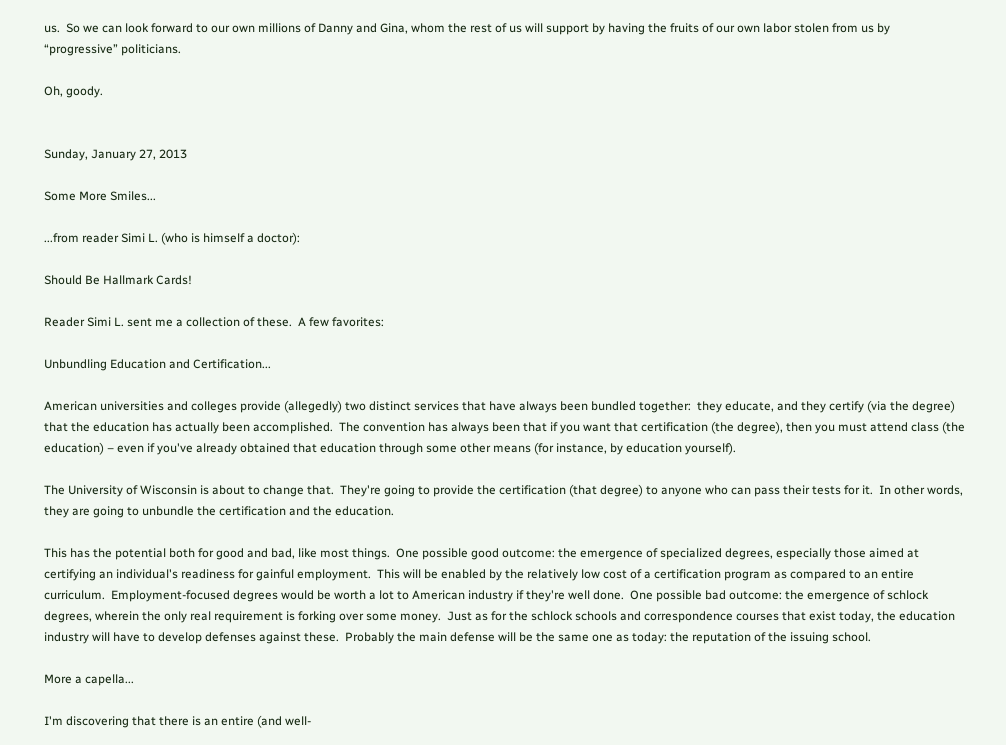us.  So we can look forward to our own millions of Danny and Gina, whom the rest of us will support by having the fruits of our own labor stolen from us by “progressive” politicians.

Oh, goody.


Sunday, January 27, 2013

Some More Smiles...

...from reader Simi L. (who is himself a doctor):

Should Be Hallmark Cards!

Reader Simi L. sent me a collection of these.  A few favorites:

Unbundling Education and Certification...

American universities and colleges provide (allegedly) two distinct services that have always been bundled together:  they educate, and they certify (via the degree) that the education has actually been accomplished.  The convention has always been that if you want that certification (the degree), then you must attend class (the education) – even if you've already obtained that education through some other means (for instance, by education yourself).

The University of Wisconsin is about to change that.  They're going to provide the certification (that degree) to anyone who can pass their tests for it.  In other words, they are going to unbundle the certification and the education.

This has the potential both for good and bad, like most things.  One possible good outcome: the emergence of specialized degrees, especially those aimed at certifying an individual's readiness for gainful employment.  This will be enabled by the relatively low cost of a certification program as compared to an entire curriculum.  Employment-focused degrees would be worth a lot to American industry if they're well done.  One possible bad outcome: the emergence of schlock degrees, wherein the only real requirement is forking over some money.  Just as for the schlock schools and correspondence courses that exist today, the education industry will have to develop defenses against these.  Probably the main defense will be the same one as today: the reputation of the issuing school.

More a capella...

I'm discovering that there is an entire (and well-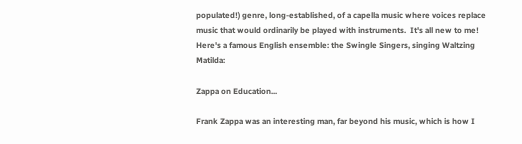populated!) genre, long-established, of a capella music where voices replace music that would ordinarily be played with instruments.  It's all new to me!  Here's a famous English ensemble: the Swingle Singers, singing Waltzing Matilda:

Zappa on Education...

Frank Zappa was an interesting man, far beyond his music, which is how I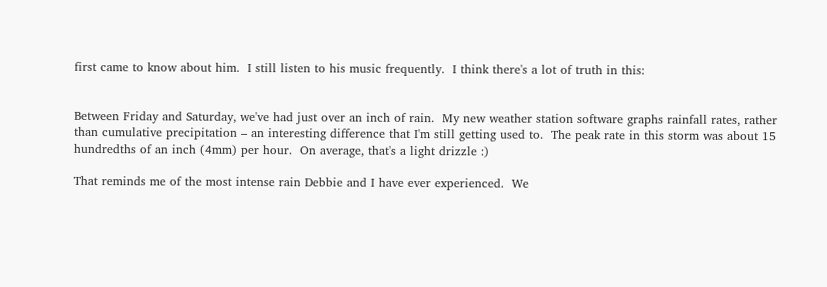first came to know about him.  I still listen to his music frequently.  I think there's a lot of truth in this:


Between Friday and Saturday, we've had just over an inch of rain.  My new weather station software graphs rainfall rates, rather than cumulative precipitation – an interesting difference that I'm still getting used to.  The peak rate in this storm was about 15 hundredths of an inch (4mm) per hour.  On average, that's a light drizzle :)

That reminds me of the most intense rain Debbie and I have ever experienced.  We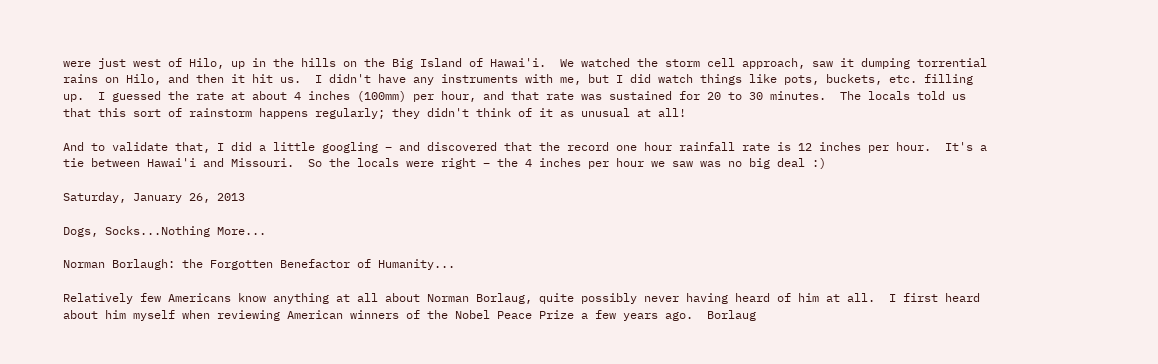were just west of Hilo, up in the hills on the Big Island of Hawai'i.  We watched the storm cell approach, saw it dumping torrential rains on Hilo, and then it hit us.  I didn't have any instruments with me, but I did watch things like pots, buckets, etc. filling up.  I guessed the rate at about 4 inches (100mm) per hour, and that rate was sustained for 20 to 30 minutes.  The locals told us that this sort of rainstorm happens regularly; they didn't think of it as unusual at all!

And to validate that, I did a little googling – and discovered that the record one hour rainfall rate is 12 inches per hour.  It's a tie between Hawai'i and Missouri.  So the locals were right – the 4 inches per hour we saw was no big deal :)

Saturday, January 26, 2013

Dogs, Socks...Nothing More...

Norman Borlaugh: the Forgotten Benefactor of Humanity...

Relatively few Americans know anything at all about Norman Borlaug, quite possibly never having heard of him at all.  I first heard about him myself when reviewing American winners of the Nobel Peace Prize a few years ago.  Borlaug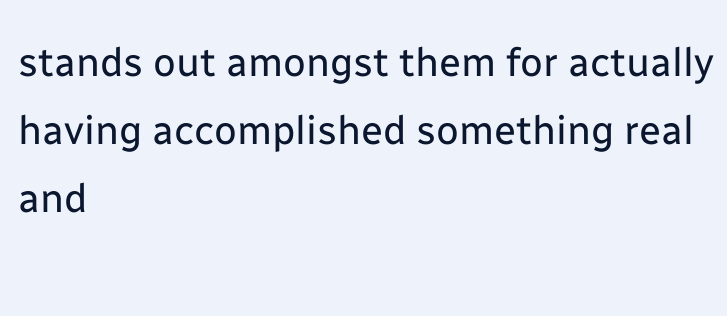stands out amongst them for actually having accomplished something real and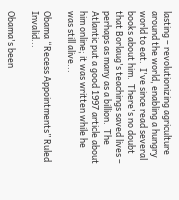lasting – revolutionizing agriculture around the world, enabling a hungry world to eat.  I've since read several books about him.  There's no doubt that Borlaug's teachings saved lives – perhaps as many as a billion.  The Atlantic put a good 1997 article about him online; it was written while he was still alive...

Obama “Recess Appointments” Ruled Invalid...

Obama's been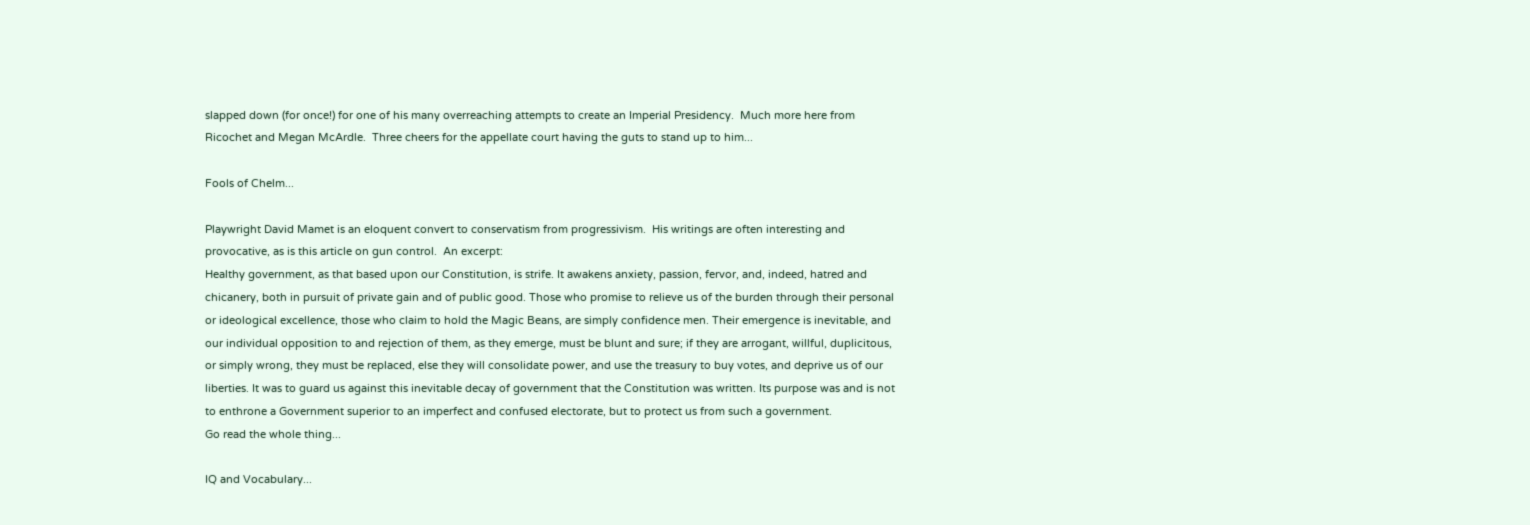slapped down (for once!) for one of his many overreaching attempts to create an Imperial Presidency.  Much more here from Ricochet and Megan McArdle.  Three cheers for the appellate court having the guts to stand up to him...

Fools of Chelm...

Playwright David Mamet is an eloquent convert to conservatism from progressivism.  His writings are often interesting and provocative, as is this article on gun control.  An excerpt:
Healthy government, as that based upon our Constitution, is strife. It awakens anxiety, passion, fervor, and, indeed, hatred and chicanery, both in pursuit of private gain and of public good. Those who promise to relieve us of the burden through their personal or ideological excellence, those who claim to hold the Magic Beans, are simply confidence men. Their emergence is inevitable, and our individual opposition to and rejection of them, as they emerge, must be blunt and sure; if they are arrogant, willful, duplicitous, or simply wrong, they must be replaced, else they will consolidate power, and use the treasury to buy votes, and deprive us of our liberties. It was to guard us against this inevitable decay of government that the Constitution was written. Its purpose was and is not to enthrone a Government superior to an imperfect and confused electorate, but to protect us from such a government.
Go read the whole thing...

IQ and Vocabulary...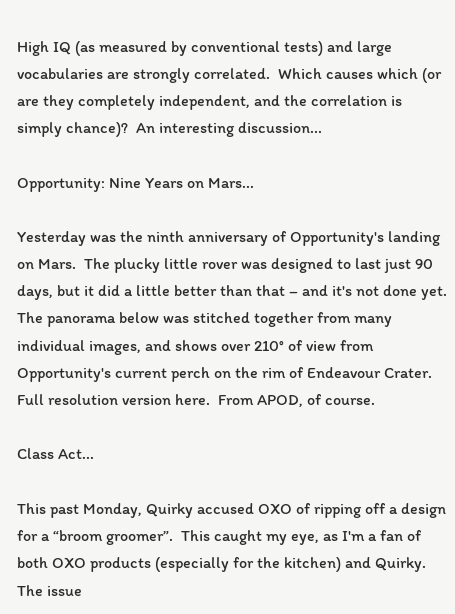High IQ (as measured by conventional tests) and large vocabularies are strongly correlated.  Which causes which (or are they completely independent, and the correlation is simply chance)?  An interesting discussion...

Opportunity: Nine Years on Mars...

Yesterday was the ninth anniversary of Opportunity's landing on Mars.  The plucky little rover was designed to last just 90 days, but it did a little better than that – and it's not done yet.  The panorama below was stitched together from many individual images, and shows over 210° of view from Opportunity's current perch on the rim of Endeavour Crater.  Full resolution version here.  From APOD, of course.

Class Act...

This past Monday, Quirky accused OXO of ripping off a design for a “broom groomer”.  This caught my eye, as I'm a fan of both OXO products (especially for the kitchen) and Quirky.  The issue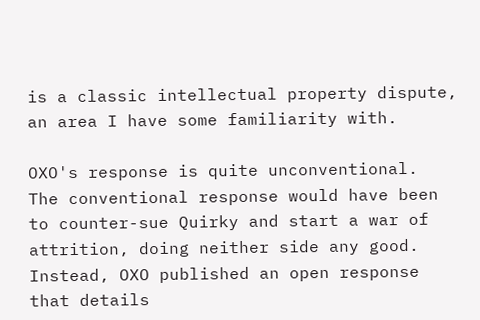is a classic intellectual property dispute, an area I have some familiarity with.

OXO's response is quite unconventional.  The conventional response would have been to counter-sue Quirky and start a war of attrition, doing neither side any good.  Instead, OXO published an open response that details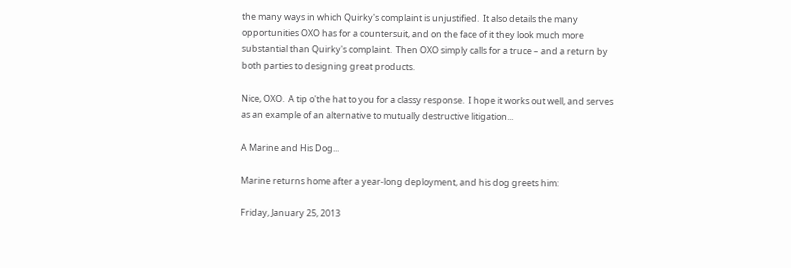the many ways in which Quirky's complaint is unjustified.  It also details the many opportunities OXO has for a countersuit, and on the face of it they look much more substantial than Quirky's complaint.  Then OXO simply calls for a truce – and a return by both parties to designing great products.

Nice, OXO.  A tip o'the hat to you for a classy response.  I hope it works out well, and serves as an example of an alternative to mutually destructive litigation...

A Marine and His Dog...

Marine returns home after a year-long deployment, and his dog greets him:

Friday, January 25, 2013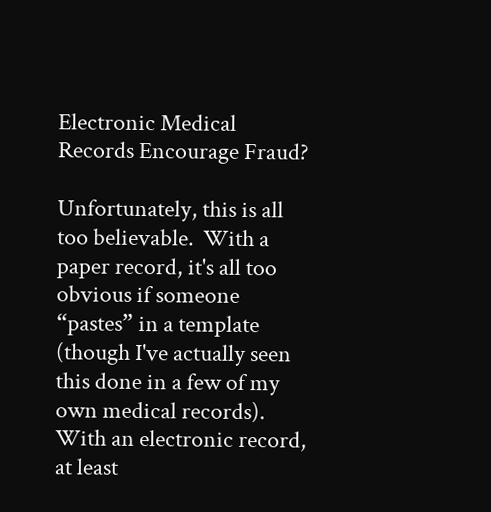Electronic Medical Records Encourage Fraud?

Unfortunately, this is all too believable.  With a paper record, it's all too obvious if someone “pastes” in a template (though I've actually seen this done in a few of my own medical records).  With an electronic record, at least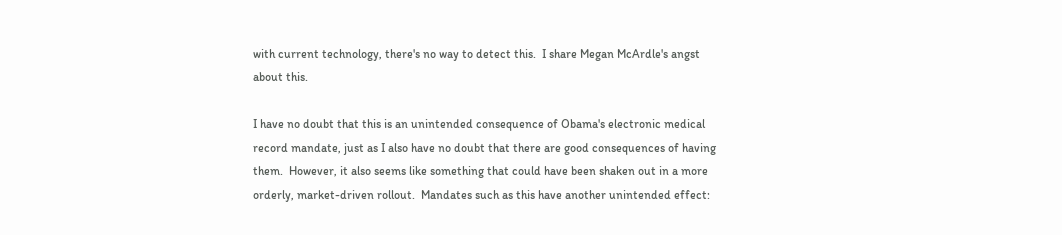with current technology, there's no way to detect this.  I share Megan McArdle's angst about this.

I have no doubt that this is an unintended consequence of Obama's electronic medical record mandate, just as I also have no doubt that there are good consequences of having them.  However, it also seems like something that could have been shaken out in a more orderly, market-driven rollout.  Mandates such as this have another unintended effect: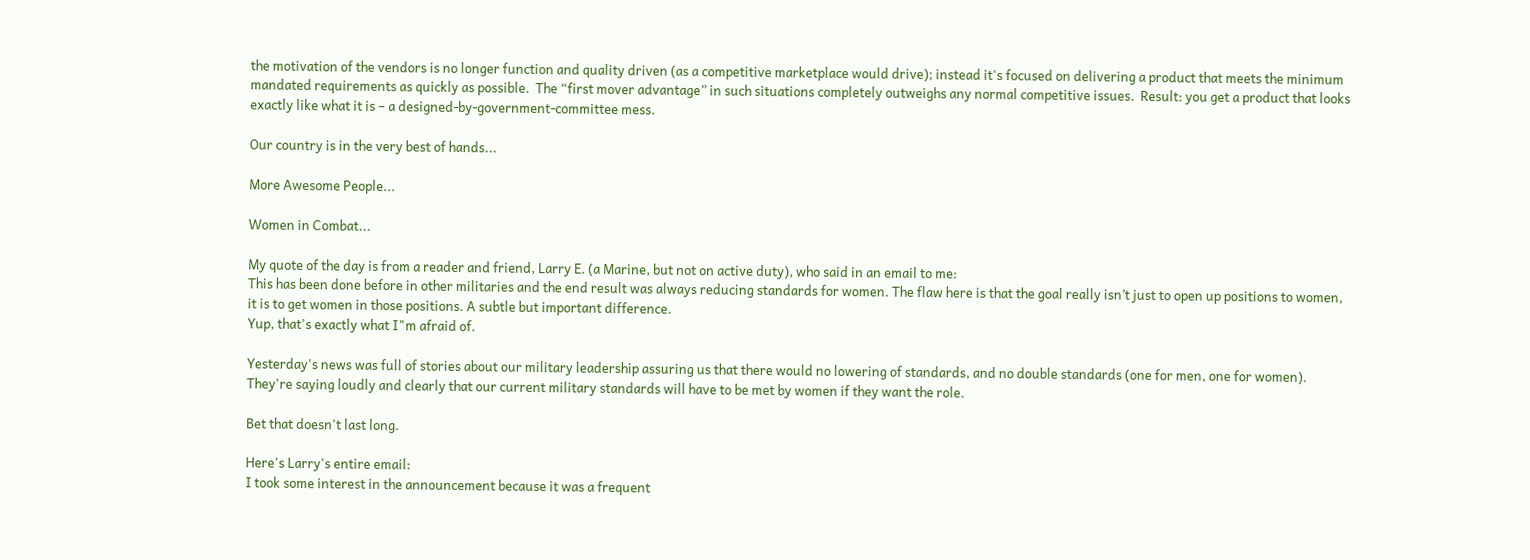the motivation of the vendors is no longer function and quality driven (as a competitive marketplace would drive); instead it's focused on delivering a product that meets the minimum mandated requirements as quickly as possible.  The “first mover advantage” in such situations completely outweighs any normal competitive issues.  Result: you get a product that looks exactly like what it is – a designed-by-government-committee mess.

Our country is in the very best of hands...

More Awesome People...

Women in Combat...

My quote of the day is from a reader and friend, Larry E. (a Marine, but not on active duty), who said in an email to me:
This has been done before in other militaries and the end result was always reducing standards for women. The flaw here is that the goal really isn’t just to open up positions to women, it is to get women in those positions. A subtle but important difference.
Yup, that's exactly what I"m afraid of.

Yesterday's news was full of stories about our military leadership assuring us that there would no lowering of standards, and no double standards (one for men, one for women). They're saying loudly and clearly that our current military standards will have to be met by women if they want the role.

Bet that doesn't last long.

Here's Larry's entire email:
I took some interest in the announcement because it was a frequent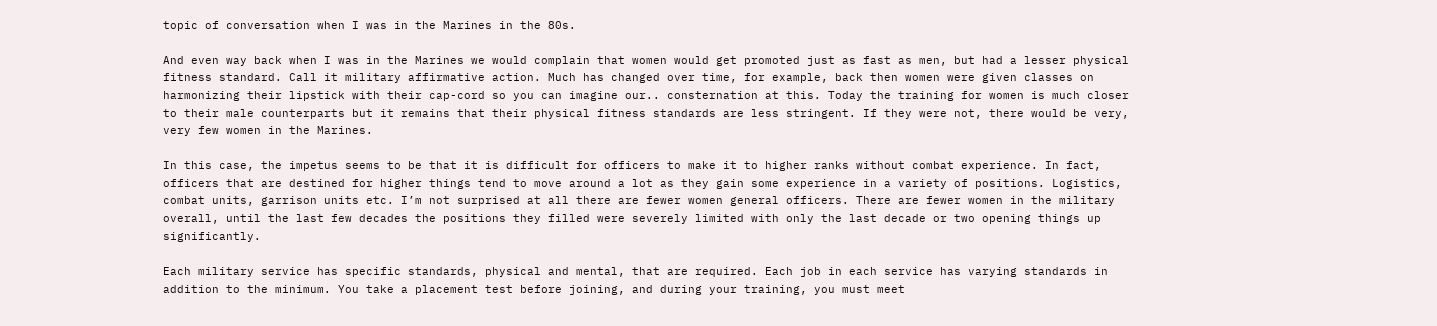topic of conversation when I was in the Marines in the 80s.

And even way back when I was in the Marines we would complain that women would get promoted just as fast as men, but had a lesser physical fitness standard. Call it military affirmative action. Much has changed over time, for example, back then women were given classes on harmonizing their lipstick with their cap-cord so you can imagine our.. consternation at this. Today the training for women is much closer to their male counterparts but it remains that their physical fitness standards are less stringent. If they were not, there would be very, very few women in the Marines.

In this case, the impetus seems to be that it is difficult for officers to make it to higher ranks without combat experience. In fact, officers that are destined for higher things tend to move around a lot as they gain some experience in a variety of positions. Logistics, combat units, garrison units etc. I’m not surprised at all there are fewer women general officers. There are fewer women in the military overall, until the last few decades the positions they filled were severely limited with only the last decade or two opening things up significantly.

Each military service has specific standards, physical and mental, that are required. Each job in each service has varying standards in addition to the minimum. You take a placement test before joining, and during your training, you must meet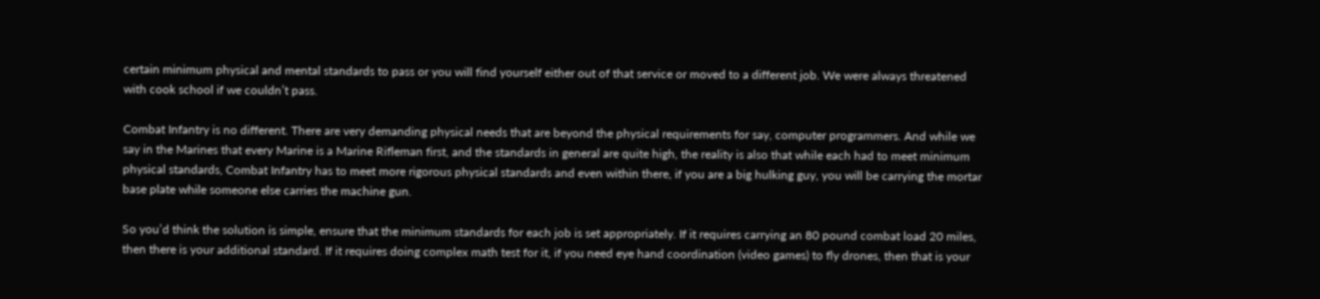certain minimum physical and mental standards to pass or you will find yourself either out of that service or moved to a different job. We were always threatened with cook school if we couldn’t pass.

Combat Infantry is no different. There are very demanding physical needs that are beyond the physical requirements for say, computer programmers. And while we say in the Marines that every Marine is a Marine Rifleman first, and the standards in general are quite high, the reality is also that while each had to meet minimum physical standards, Combat Infantry has to meet more rigorous physical standards and even within there, if you are a big hulking guy, you will be carrying the mortar base plate while someone else carries the machine gun.

So you’d think the solution is simple, ensure that the minimum standards for each job is set appropriately. If it requires carrying an 80 pound combat load 20 miles, then there is your additional standard. If it requires doing complex math test for it, if you need eye hand coordination (video games) to fly drones, then that is your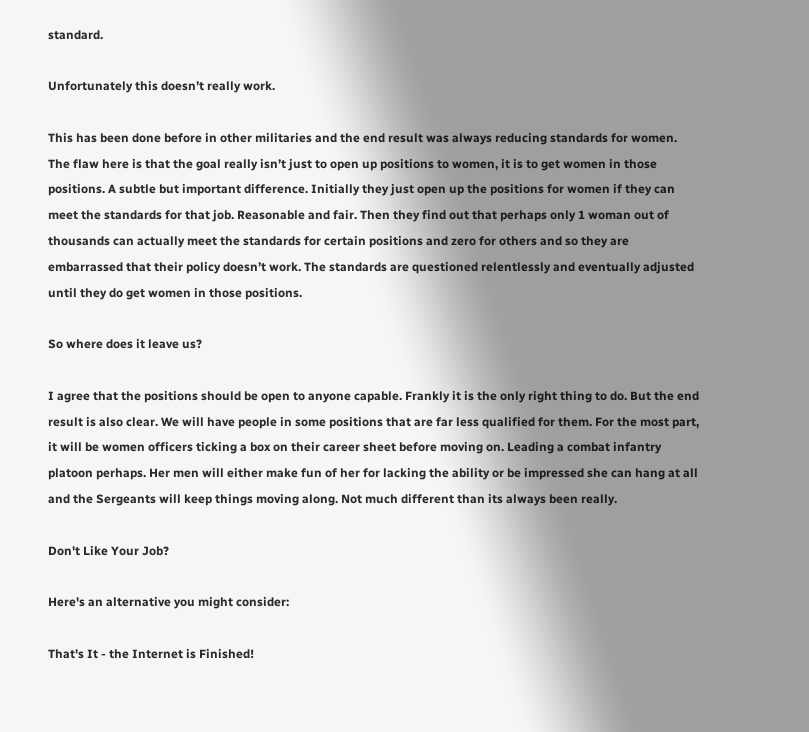standard.

Unfortunately this doesn’t really work.

This has been done before in other militaries and the end result was always reducing standards for women. The flaw here is that the goal really isn’t just to open up positions to women, it is to get women in those positions. A subtle but important difference. Initially they just open up the positions for women if they can meet the standards for that job. Reasonable and fair. Then they find out that perhaps only 1 woman out of thousands can actually meet the standards for certain positions and zero for others and so they are embarrassed that their policy doesn’t work. The standards are questioned relentlessly and eventually adjusted until they do get women in those positions.

So where does it leave us?

I agree that the positions should be open to anyone capable. Frankly it is the only right thing to do. But the end result is also clear. We will have people in some positions that are far less qualified for them. For the most part, it will be women officers ticking a box on their career sheet before moving on. Leading a combat infantry platoon perhaps. Her men will either make fun of her for lacking the ability or be impressed she can hang at all and the Sergeants will keep things moving along. Not much different than its always been really.

Don't Like Your Job?

Here's an alternative you might consider:

That's It - the Internet is Finished!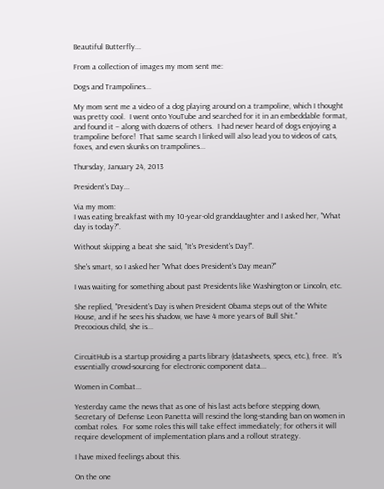Beautiful Butterfly...

From a collection of images my mom sent me:

Dogs and Trampolines...

My mom sent me a video of a dog playing around on a trampoline, which I thought was pretty cool.  I went onto YouTube and searched for it in an embeddable format, and found it – along with dozens of others.  I had never heard of dogs enjoying a trampoline before!  That same search I linked will also lead you to videos of cats, foxes, and even skunks on trampolines...

Thursday, January 24, 2013

President's Day...

Via my mom:
I was eating breakfast with my 10-year-old granddaughter and I asked her, "What day is today?".

Without skipping a beat she said, "It's President's Day!".

She's smart, so I asked her "What does President's Day mean?"

I was waiting for something about past Presidents like Washington or Lincoln, etc.

She replied, "President's Day is when President Obama steps out of the White House, and if he sees his shadow, we have 4 more years of Bull Shit."
Precocious child, she is...


CircuitHub is a startup providing a parts library (datasheets, specs, etc.), free.  It's essentially crowd-sourcing for electronic component data...

Women in Combat...

Yesterday came the news that as one of his last acts before stepping down, Secretary of Defense Leon Panetta will rescind the long-standing ban on women in combat roles.  For some roles this will take effect immediately; for others it will require development of implementation plans and a rollout strategy.

I have mixed feelings about this.

On the one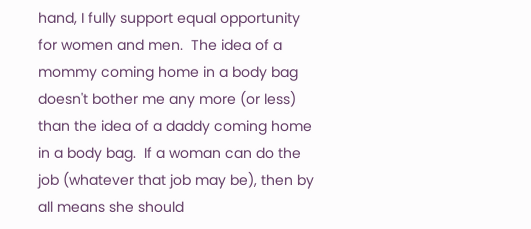hand, I fully support equal opportunity for women and men.  The idea of a mommy coming home in a body bag doesn't bother me any more (or less) than the idea of a daddy coming home in a body bag.  If a woman can do the job (whatever that job may be), then by all means she should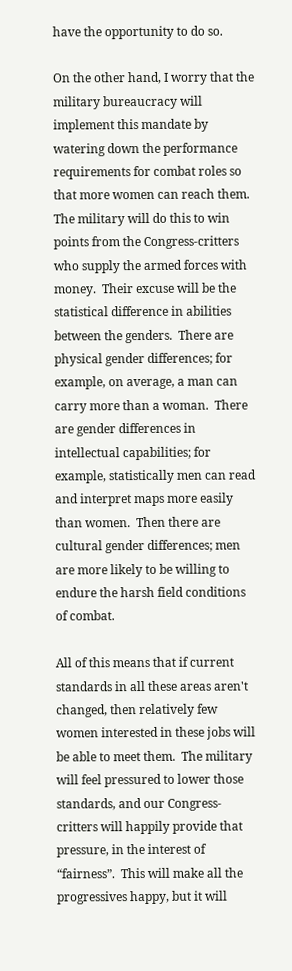have the opportunity to do so.

On the other hand, I worry that the military bureaucracy will implement this mandate by watering down the performance requirements for combat roles so that more women can reach them.  The military will do this to win points from the Congress-critters who supply the armed forces with money.  Their excuse will be the statistical difference in abilities between the genders.  There are physical gender differences; for example, on average, a man can carry more than a woman.  There are gender differences in intellectual capabilities; for example, statistically men can read and interpret maps more easily than women.  Then there are cultural gender differences; men are more likely to be willing to endure the harsh field conditions of combat.

All of this means that if current standards in all these areas aren't changed, then relatively few women interested in these jobs will be able to meet them.  The military will feel pressured to lower those standards, and our Congress-critters will happily provide that pressure, in the interest of “fairness”.  This will make all the progressives happy, but it will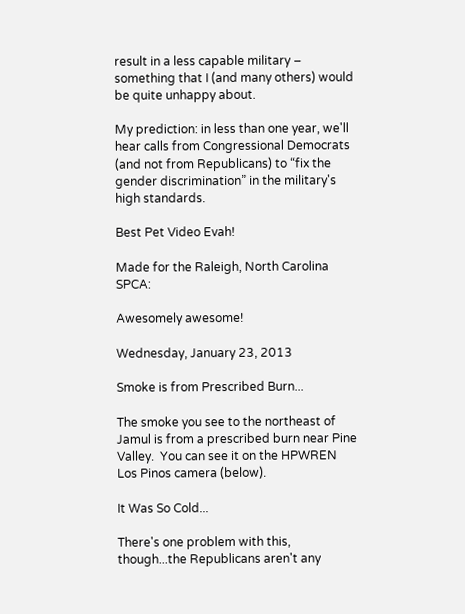result in a less capable military – something that I (and many others) would be quite unhappy about.

My prediction: in less than one year, we'll hear calls from Congressional Democrats (and not from Republicans) to “fix the gender discrimination” in the military's high standards.

Best Pet Video Evah!

Made for the Raleigh, North Carolina SPCA:

Awesomely awesome!

Wednesday, January 23, 2013

Smoke is from Prescribed Burn...

The smoke you see to the northeast of Jamul is from a prescribed burn near Pine Valley.  You can see it on the HPWREN Los Pinos camera (below).

It Was So Cold...

There's one problem with this, though...the Republicans aren't any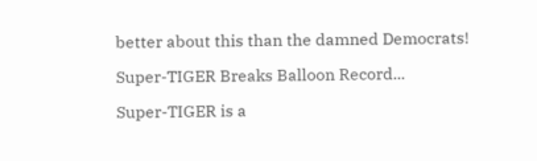better about this than the damned Democrats!

Super-TIGER Breaks Balloon Record...

Super-TIGER is a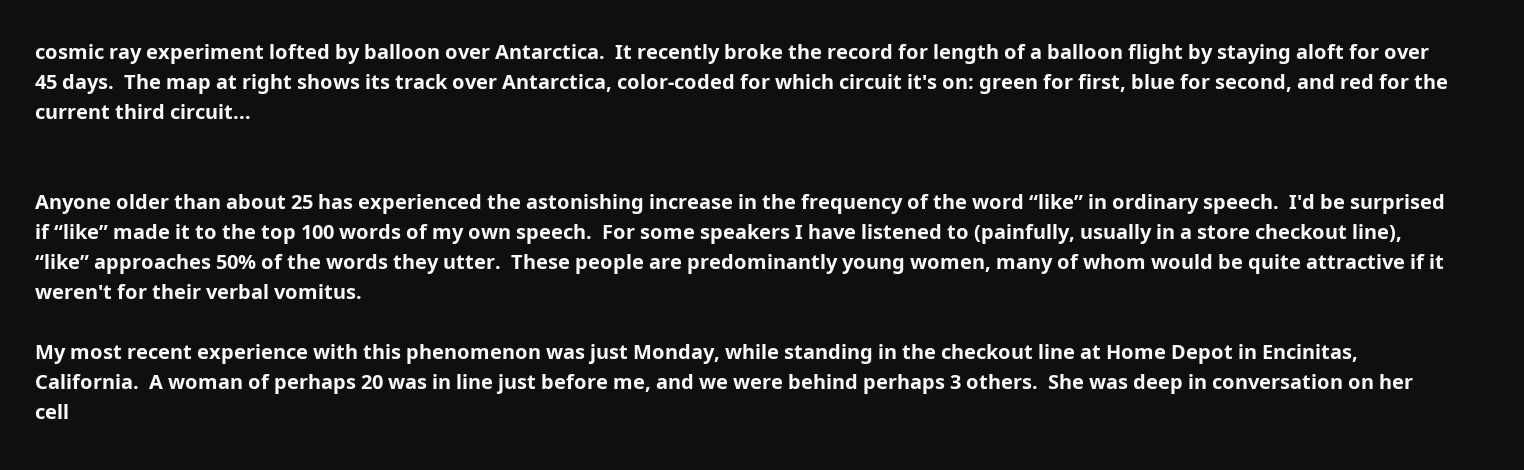cosmic ray experiment lofted by balloon over Antarctica.  It recently broke the record for length of a balloon flight by staying aloft for over 45 days.  The map at right shows its track over Antarctica, color-coded for which circuit it's on: green for first, blue for second, and red for the current third circuit...


Anyone older than about 25 has experienced the astonishing increase in the frequency of the word “like” in ordinary speech.  I'd be surprised if “like” made it to the top 100 words of my own speech.  For some speakers I have listened to (painfully, usually in a store checkout line), “like” approaches 50% of the words they utter.  These people are predominantly young women, many of whom would be quite attractive if it weren't for their verbal vomitus.

My most recent experience with this phenomenon was just Monday, while standing in the checkout line at Home Depot in Encinitas, California.  A woman of perhaps 20 was in line just before me, and we were behind perhaps 3 others.  She was deep in conversation on her cell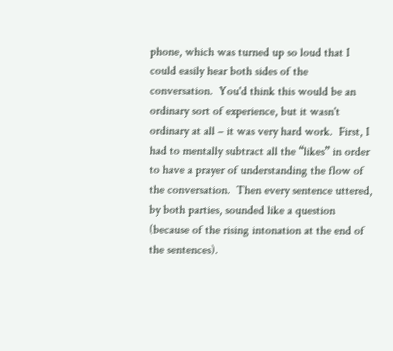phone, which was turned up so loud that I could easily hear both sides of the conversation.  You'd think this would be an ordinary sort of experience, but it wasn't ordinary at all – it was very hard work.  First, I had to mentally subtract all the “likes” in order to have a prayer of understanding the flow of the conversation.  Then every sentence uttered, by both parties, sounded like a question (because of the rising intonation at the end of the sentences).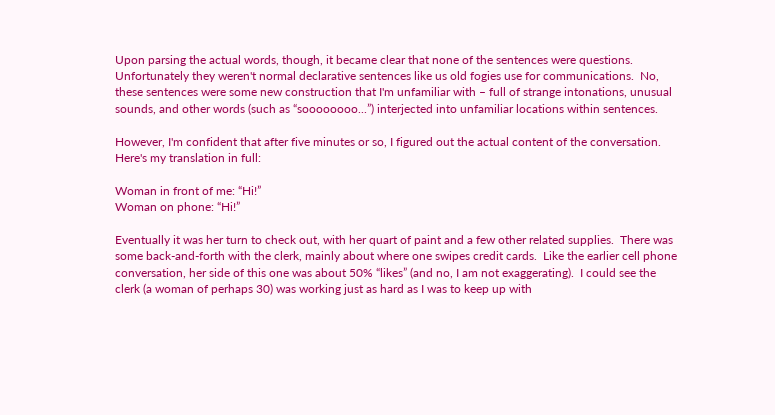Upon parsing the actual words, though, it became clear that none of the sentences were questions.  Unfortunately they weren't normal declarative sentences like us old fogies use for communications.  No, these sentences were some new construction that I'm unfamiliar with – full of strange intonations, unusual sounds, and other words (such as “soooooooo...”) interjected into unfamiliar locations within sentences.

However, I'm confident that after five minutes or so, I figured out the actual content of the conversation.  Here's my translation in full:

Woman in front of me: “Hi!”
Woman on phone: “Hi!”

Eventually it was her turn to check out, with her quart of paint and a few other related supplies.  There was some back-and-forth with the clerk, mainly about where one swipes credit cards.  Like the earlier cell phone conversation, her side of this one was about 50% “likes” (and no, I am not exaggerating).  I could see the clerk (a woman of perhaps 30) was working just as hard as I was to keep up with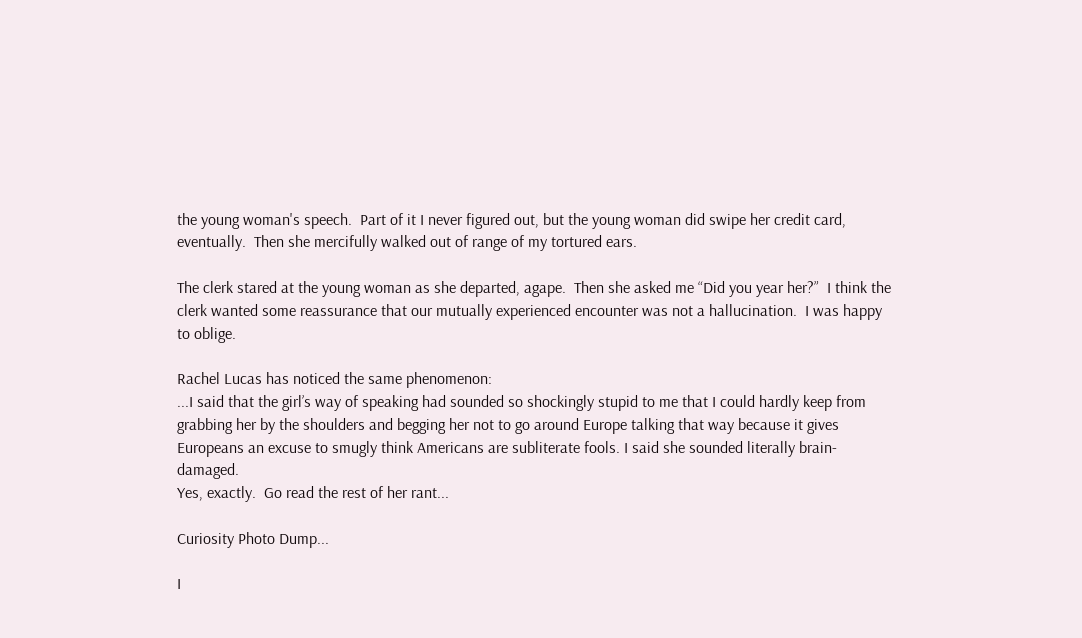the young woman's speech.  Part of it I never figured out, but the young woman did swipe her credit card, eventually.  Then she mercifully walked out of range of my tortured ears.

The clerk stared at the young woman as she departed, agape.  Then she asked me “Did you year her?”  I think the clerk wanted some reassurance that our mutually experienced encounter was not a hallucination.  I was happy to oblige.

Rachel Lucas has noticed the same phenomenon:
...I said that the girl’s way of speaking had sounded so shockingly stupid to me that I could hardly keep from grabbing her by the shoulders and begging her not to go around Europe talking that way because it gives Europeans an excuse to smugly think Americans are subliterate fools. I said she sounded literally brain-damaged.
Yes, exactly.  Go read the rest of her rant...

Curiosity Photo Dump...

I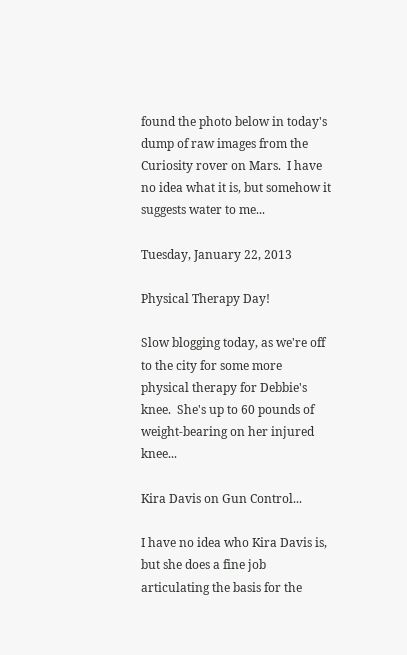found the photo below in today's dump of raw images from the Curiosity rover on Mars.  I have no idea what it is, but somehow it suggests water to me...

Tuesday, January 22, 2013

Physical Therapy Day!

Slow blogging today, as we're off to the city for some more physical therapy for Debbie's knee.  She's up to 60 pounds of weight-bearing on her injured knee...

Kira Davis on Gun Control...

I have no idea who Kira Davis is, but she does a fine job articulating the basis for the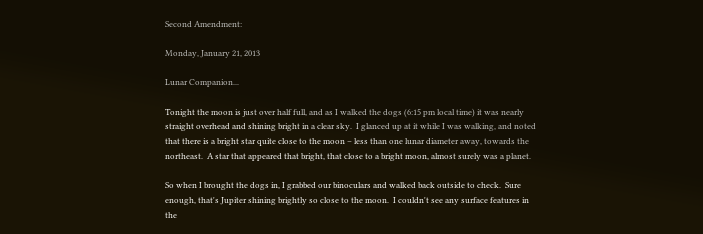Second Amendment:

Monday, January 21, 2013

Lunar Companion...

Tonight the moon is just over half full, and as I walked the dogs (6:15 pm local time) it was nearly straight overhead and shining bright in a clear sky.  I glanced up at it while I was walking, and noted that there is a bright star quite close to the moon – less than one lunar diameter away, towards the northeast.  A star that appeared that bright, that close to a bright moon, almost surely was a planet.

So when I brought the dogs in, I grabbed our binoculars and walked back outside to check.  Sure enough, that's Jupiter shining brightly so close to the moon.  I couldn't see any surface features in the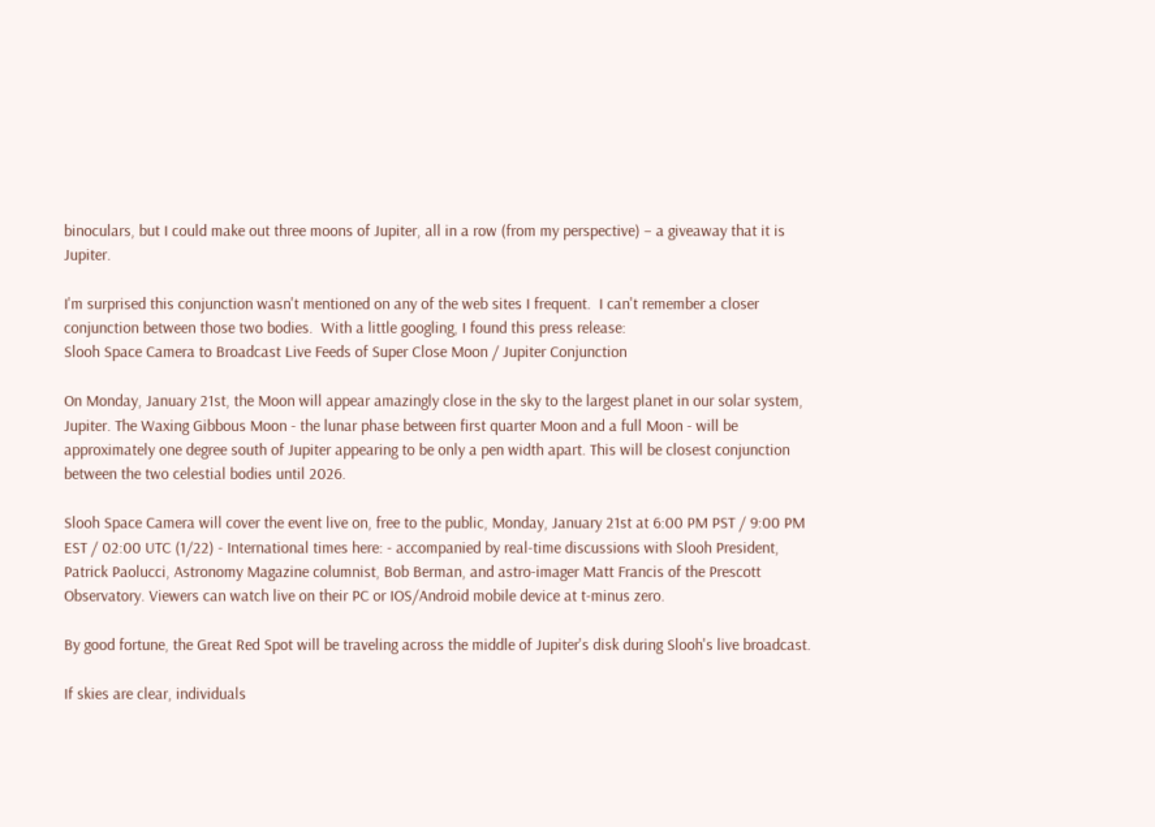binoculars, but I could make out three moons of Jupiter, all in a row (from my perspective) – a giveaway that it is Jupiter.

I'm surprised this conjunction wasn't mentioned on any of the web sites I frequent.  I can't remember a closer conjunction between those two bodies.  With a little googling, I found this press release:
Slooh Space Camera to Broadcast Live Feeds of Super Close Moon / Jupiter Conjunction

On Monday, January 21st, the Moon will appear amazingly close in the sky to the largest planet in our solar system, Jupiter. The Waxing Gibbous Moon - the lunar phase between first quarter Moon and a full Moon - will be approximately one degree south of Jupiter appearing to be only a pen width apart. This will be closest conjunction between the two celestial bodies until 2026.

Slooh Space Camera will cover the event live on, free to the public, Monday, January 21st at 6:00 PM PST / 9:00 PM EST / 02:00 UTC (1/22) - International times here: - accompanied by real-time discussions with Slooh President, Patrick Paolucci, Astronomy Magazine columnist, Bob Berman, and astro-imager Matt Francis of the Prescott Observatory. Viewers can watch live on their PC or IOS/Android mobile device at t-minus zero.

By good fortune, the Great Red Spot will be traveling across the middle of Jupiter's disk during Slooh's live broadcast.

If skies are clear, individuals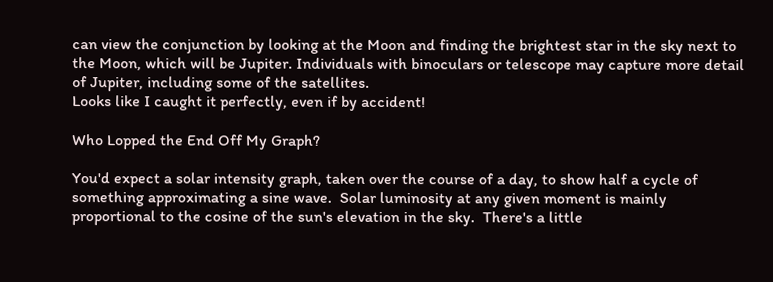can view the conjunction by looking at the Moon and finding the brightest star in the sky next to the Moon, which will be Jupiter. Individuals with binoculars or telescope may capture more detail of Jupiter, including some of the satellites.
Looks like I caught it perfectly, even if by accident!

Who Lopped the End Off My Graph?

You'd expect a solar intensity graph, taken over the course of a day, to show half a cycle of something approximating a sine wave.  Solar luminosity at any given moment is mainly proportional to the cosine of the sun's elevation in the sky.  There's a little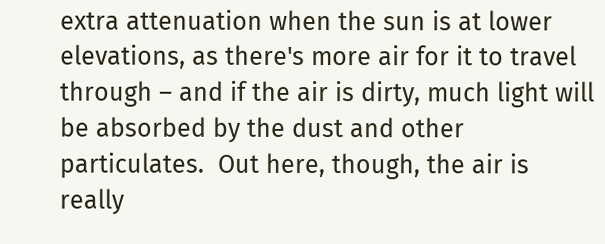extra attenuation when the sun is at lower elevations, as there's more air for it to travel through – and if the air is dirty, much light will be absorbed by the dust and other particulates.  Out here, though, the air is really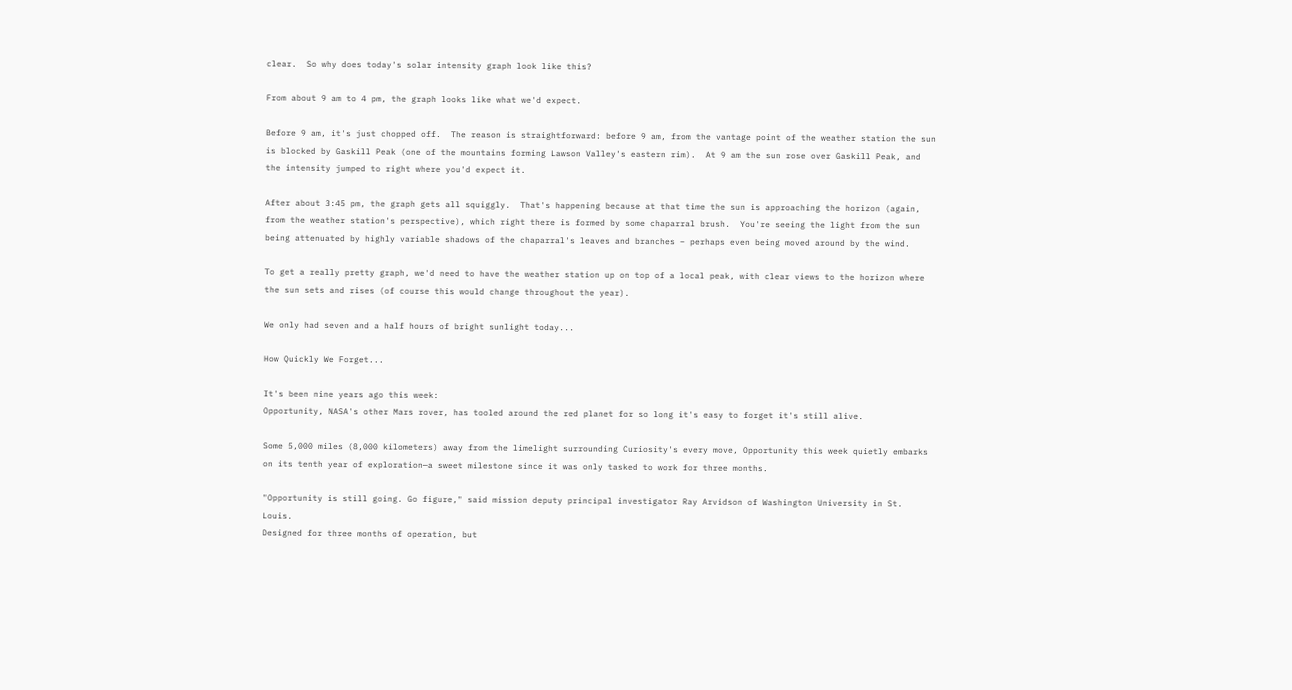clear.  So why does today's solar intensity graph look like this?

From about 9 am to 4 pm, the graph looks like what we'd expect.

Before 9 am, it's just chopped off.  The reason is straightforward: before 9 am, from the vantage point of the weather station the sun is blocked by Gaskill Peak (one of the mountains forming Lawson Valley's eastern rim).  At 9 am the sun rose over Gaskill Peak, and the intensity jumped to right where you'd expect it.

After about 3:45 pm, the graph gets all squiggly.  That's happening because at that time the sun is approaching the horizon (again, from the weather station's perspective), which right there is formed by some chaparral brush.  You're seeing the light from the sun being attenuated by highly variable shadows of the chaparral's leaves and branches – perhaps even being moved around by the wind.

To get a really pretty graph, we'd need to have the weather station up on top of a local peak, with clear views to the horizon where the sun sets and rises (of course this would change throughout the year).

We only had seven and a half hours of bright sunlight today...

How Quickly We Forget...

It's been nine years ago this week:
Opportunity, NASA's other Mars rover, has tooled around the red planet for so long it's easy to forget it's still alive.

Some 5,000 miles (8,000 kilometers) away from the limelight surrounding Curiosity's every move, Opportunity this week quietly embarks on its tenth year of exploration—a sweet milestone since it was only tasked to work for three months.

"Opportunity is still going. Go figure," said mission deputy principal investigator Ray Arvidson of Washington University in St. Louis.
Designed for three months of operation, but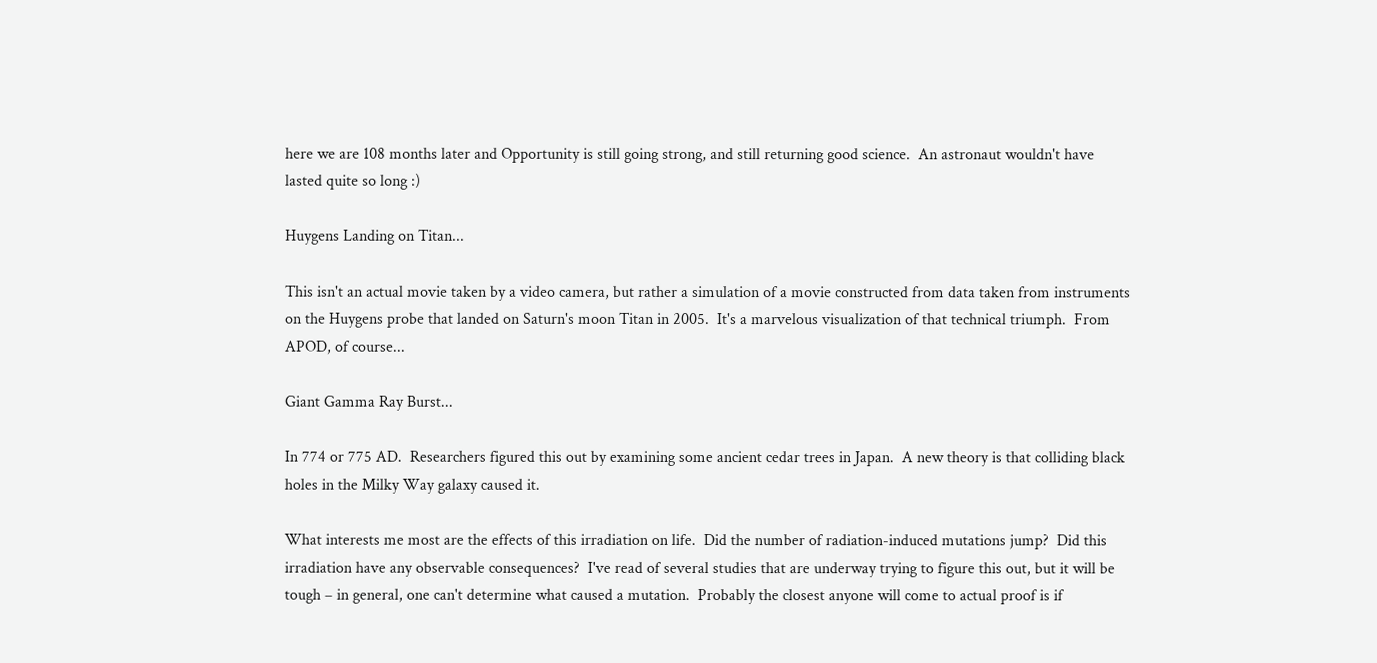here we are 108 months later and Opportunity is still going strong, and still returning good science.  An astronaut wouldn't have lasted quite so long :)

Huygens Landing on Titan...

This isn't an actual movie taken by a video camera, but rather a simulation of a movie constructed from data taken from instruments on the Huygens probe that landed on Saturn's moon Titan in 2005.  It's a marvelous visualization of that technical triumph.  From APOD, of course...

Giant Gamma Ray Burst...

In 774 or 775 AD.  Researchers figured this out by examining some ancient cedar trees in Japan.  A new theory is that colliding black holes in the Milky Way galaxy caused it.

What interests me most are the effects of this irradiation on life.  Did the number of radiation-induced mutations jump?  Did this irradiation have any observable consequences?  I've read of several studies that are underway trying to figure this out, but it will be tough – in general, one can't determine what caused a mutation.  Probably the closest anyone will come to actual proof is if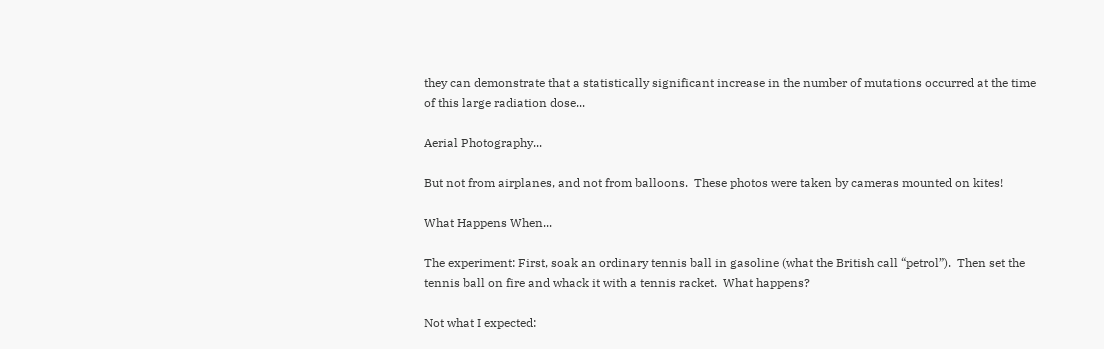they can demonstrate that a statistically significant increase in the number of mutations occurred at the time of this large radiation dose...

Aerial Photography...

But not from airplanes, and not from balloons.  These photos were taken by cameras mounted on kites!

What Happens When...

The experiment: First, soak an ordinary tennis ball in gasoline (what the British call “petrol”).  Then set the tennis ball on fire and whack it with a tennis racket.  What happens?

Not what I expected: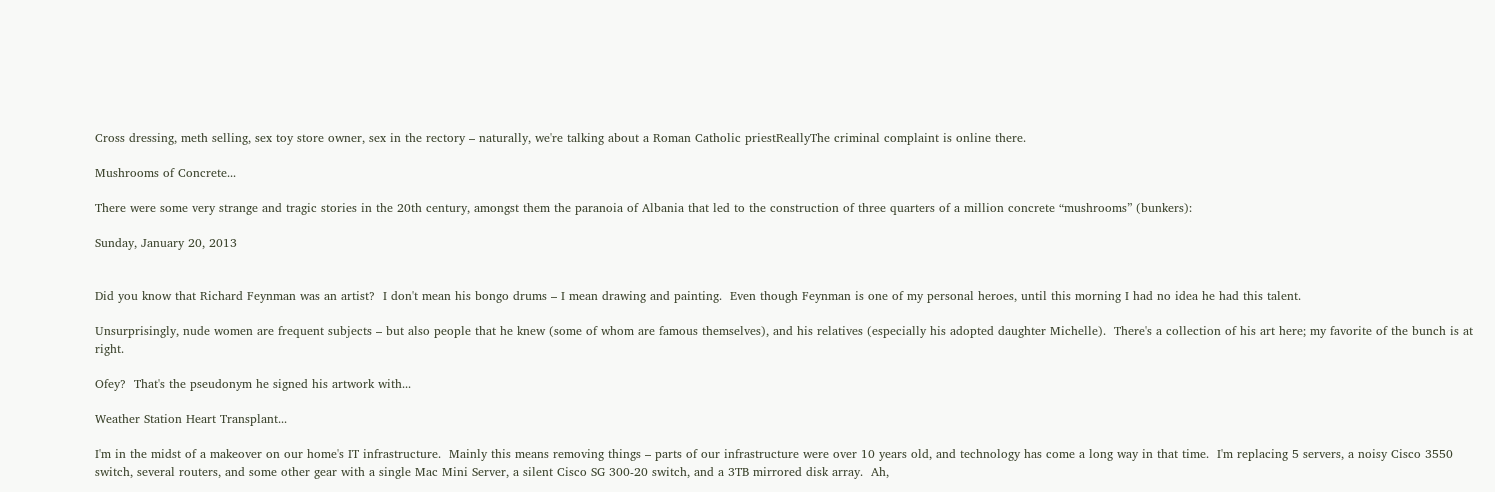Cross dressing, meth selling, sex toy store owner, sex in the rectory – naturally, we're talking about a Roman Catholic priestReallyThe criminal complaint is online there.

Mushrooms of Concrete...

There were some very strange and tragic stories in the 20th century, amongst them the paranoia of Albania that led to the construction of three quarters of a million concrete “mushrooms” (bunkers):

Sunday, January 20, 2013


Did you know that Richard Feynman was an artist?  I don't mean his bongo drums – I mean drawing and painting.  Even though Feynman is one of my personal heroes, until this morning I had no idea he had this talent.

Unsurprisingly, nude women are frequent subjects – but also people that he knew (some of whom are famous themselves), and his relatives (especially his adopted daughter Michelle).  There's a collection of his art here; my favorite of the bunch is at right.

Ofey?  That's the pseudonym he signed his artwork with...

Weather Station Heart Transplant...

I'm in the midst of a makeover on our home's IT infrastructure.  Mainly this means removing things – parts of our infrastructure were over 10 years old, and technology has come a long way in that time.  I'm replacing 5 servers, a noisy Cisco 3550 switch, several routers, and some other gear with a single Mac Mini Server, a silent Cisco SG 300-20 switch, and a 3TB mirrored disk array.  Ah,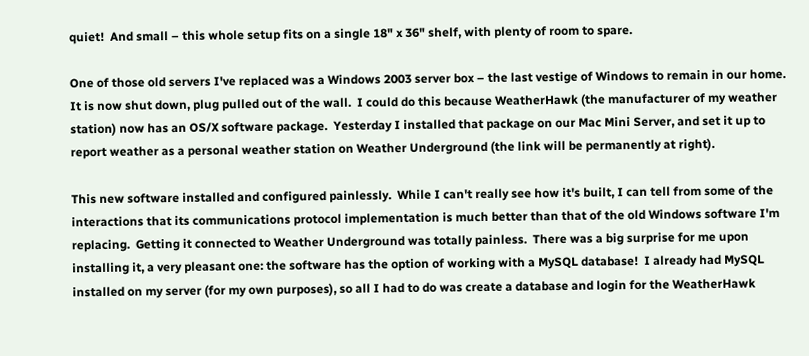quiet!  And small – this whole setup fits on a single 18" x 36" shelf, with plenty of room to spare.

One of those old servers I've replaced was a Windows 2003 server box – the last vestige of Windows to remain in our home.  It is now shut down, plug pulled out of the wall.  I could do this because WeatherHawk (the manufacturer of my weather station) now has an OS/X software package.  Yesterday I installed that package on our Mac Mini Server, and set it up to report weather as a personal weather station on Weather Underground (the link will be permanently at right).

This new software installed and configured painlessly.  While I can't really see how it's built, I can tell from some of the interactions that its communications protocol implementation is much better than that of the old Windows software I'm replacing.  Getting it connected to Weather Underground was totally painless.  There was a big surprise for me upon installing it, a very pleasant one: the software has the option of working with a MySQL database!  I already had MySQL installed on my server (for my own purposes), so all I had to do was create a database and login for the WeatherHawk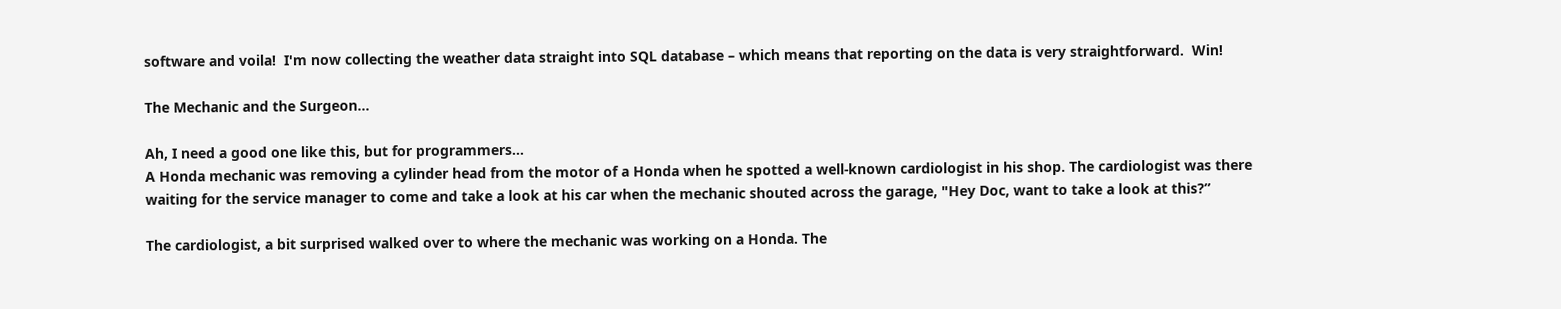software and voila!  I'm now collecting the weather data straight into SQL database – which means that reporting on the data is very straightforward.  Win!

The Mechanic and the Surgeon...

Ah, I need a good one like this, but for programmers...
A Honda mechanic was removing a cylinder head from the motor of a Honda when he spotted a well-known cardiologist in his shop. The cardiologist was there waiting for the service manager to come and take a look at his car when the mechanic shouted across the garage, "Hey Doc, want to take a look at this?”

The cardiologist, a bit surprised walked over to where the mechanic was working on a Honda. The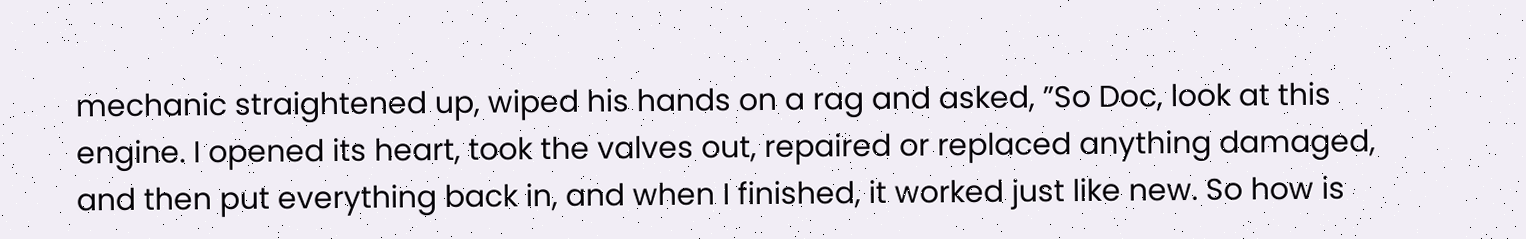mechanic straightened up, wiped his hands on a rag and asked, ”So Doc, look at this engine. I opened its heart, took the valves out, repaired or replaced anything damaged, and then put everything back in, and when I finished, it worked just like new. So how is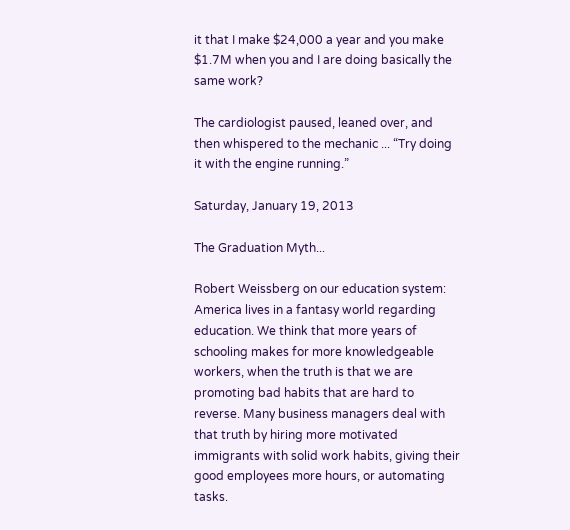it that I make $24,000 a year and you make $1.7M when you and I are doing basically the same work?

The cardiologist paused, leaned over, and then whispered to the mechanic ... “Try doing it with the engine running.”

Saturday, January 19, 2013

The Graduation Myth...

Robert Weissberg on our education system:
America lives in a fantasy world regarding education. We think that more years of schooling makes for more knowledgeable workers, when the truth is that we are promoting bad habits that are hard to reverse. Many business managers deal with that truth by hiring more motivated immigrants with solid work habits, giving their good employees more hours, or automating tasks.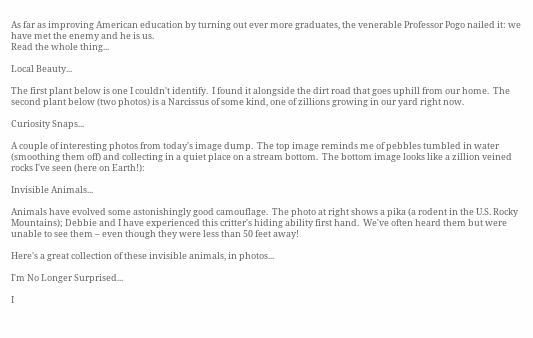As far as improving American education by turning out ever more graduates, the venerable Professor Pogo nailed it: we have met the enemy and he is us.
Read the whole thing...

Local Beauty...

The first plant below is one I couldn't identify.  I found it alongside the dirt road that goes uphill from our home.  The second plant below (two photos) is a Narcissus of some kind, one of zillions growing in our yard right now.

Curiosity Snaps...

A couple of interesting photos from today's image dump.  The top image reminds me of pebbles tumbled in water (smoothing them off) and collecting in a quiet place on a stream bottom.  The bottom image looks like a zillion veined rocks I've seen (here on Earth!):

Invisible Animals...

Animals have evolved some astonishingly good camouflage.  The photo at right shows a pika (a rodent in the U.S. Rocky Mountains); Debbie and I have experienced this critter's hiding ability first hand.  We've often heard them but were unable to see them – even though they were less than 50 feet away!

Here's a great collection of these invisible animals, in photos...

I'm No Longer Surprised...

I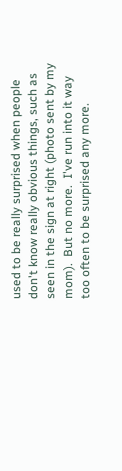used to be really surprised when people don't know really obvious things, such as seen in the sign at right (photo sent by my mom).  But no more.  I've run into it way too often to be surprised any more.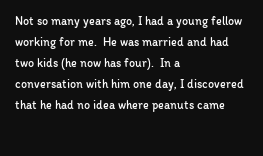Not so many years ago, I had a young fellow working for me.  He was married and had two kids (he now has four).  In a conversation with him one day, I discovered that he had no idea where peanuts came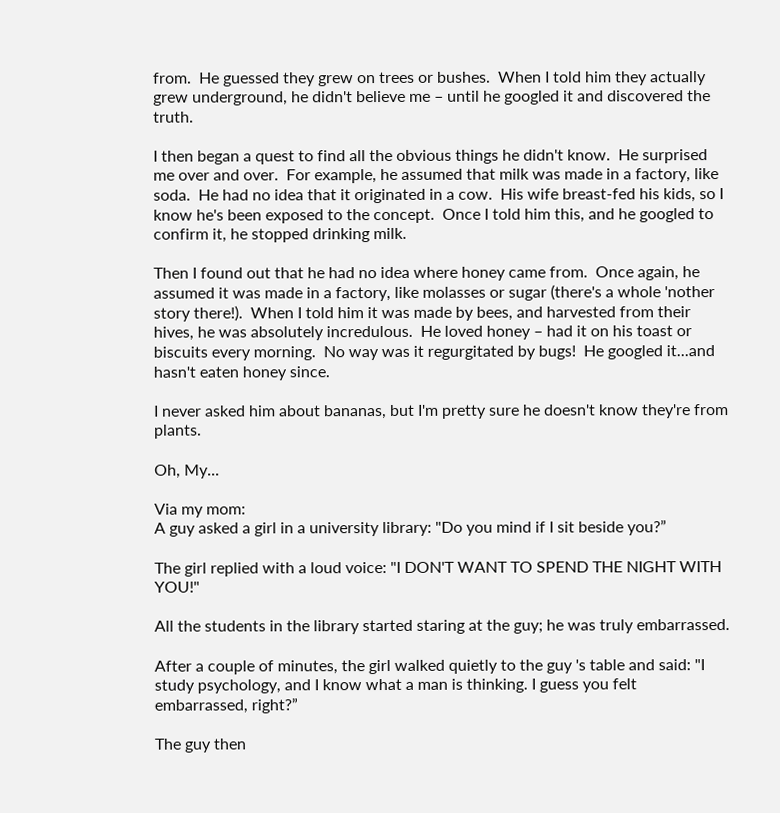from.  He guessed they grew on trees or bushes.  When I told him they actually grew underground, he didn't believe me – until he googled it and discovered the truth.

I then began a quest to find all the obvious things he didn't know.  He surprised me over and over.  For example, he assumed that milk was made in a factory, like soda.  He had no idea that it originated in a cow.  His wife breast-fed his kids, so I know he's been exposed to the concept.  Once I told him this, and he googled to confirm it, he stopped drinking milk.

Then I found out that he had no idea where honey came from.  Once again, he assumed it was made in a factory, like molasses or sugar (there's a whole 'nother story there!).  When I told him it was made by bees, and harvested from their hives, he was absolutely incredulous.  He loved honey – had it on his toast or biscuits every morning.  No way was it regurgitated by bugs!  He googled it...and hasn't eaten honey since.

I never asked him about bananas, but I'm pretty sure he doesn't know they're from plants.

Oh, My...

Via my mom:
A guy asked a girl in a university library: "Do you mind if I sit beside you?”

The girl replied with a loud voice: "I DON'T WANT TO SPEND THE NIGHT WITH YOU!"

All the students in the library started staring at the guy; he was truly embarrassed.

After a couple of minutes, the girl walked quietly to the guy 's table and said: "I study psychology, and I know what a man is thinking. I guess you felt embarrassed, right?”

The guy then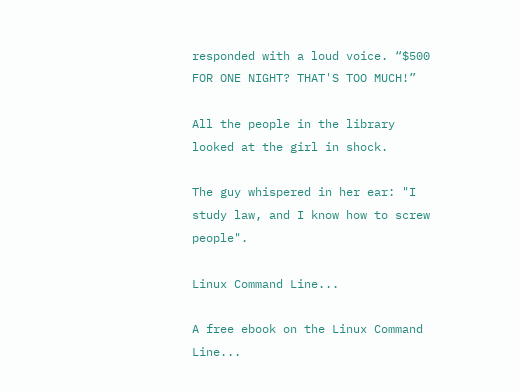responded with a loud voice. “$500 FOR ONE NIGHT? THAT'S TOO MUCH!”

All the people in the library looked at the girl in shock.

The guy whispered in her ear: "I study law, and I know how to screw people".

Linux Command Line...

A free ebook on the Linux Command Line...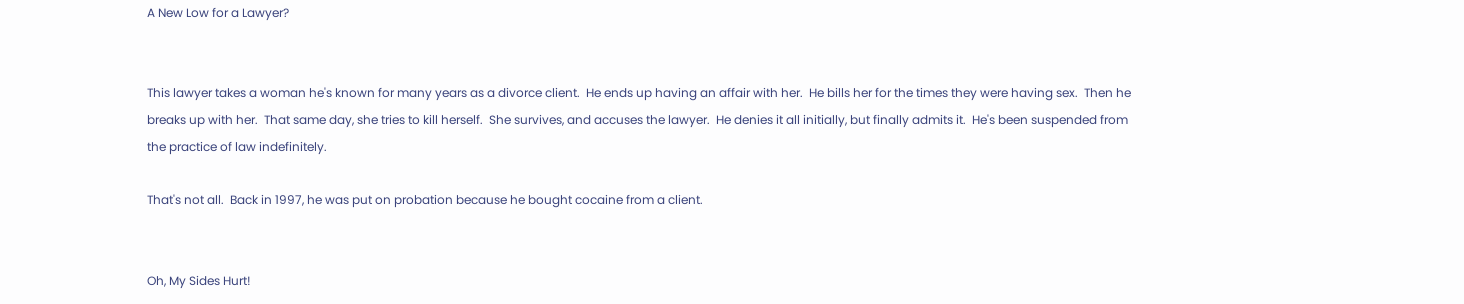A New Low for a Lawyer?


This lawyer takes a woman he's known for many years as a divorce client.  He ends up having an affair with her.  He bills her for the times they were having sex.  Then he breaks up with her.  That same day, she tries to kill herself.  She survives, and accuses the lawyer.  He denies it all initially, but finally admits it.  He's been suspended from the practice of law indefinitely.

That's not all.  Back in 1997, he was put on probation because he bought cocaine from a client.


Oh, My Sides Hurt!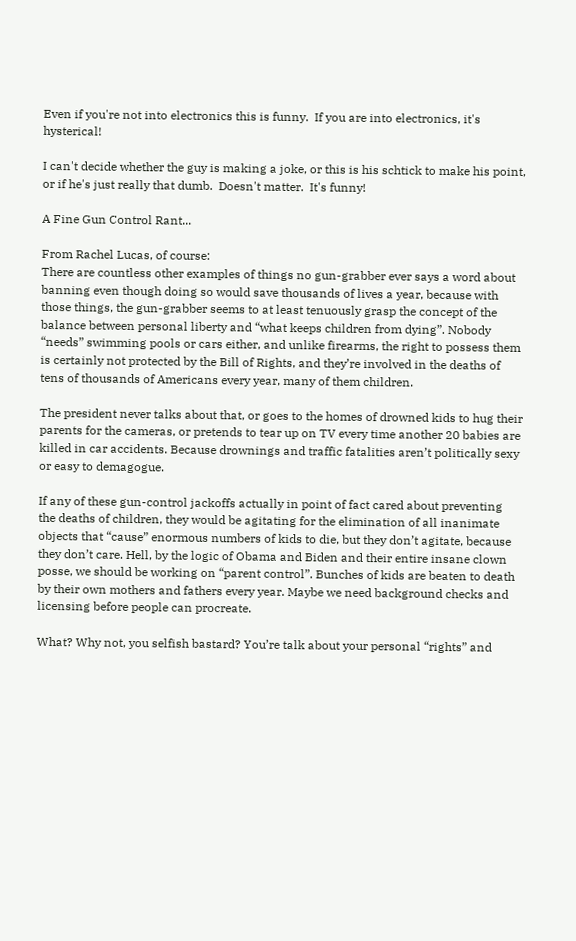Even if you're not into electronics this is funny.  If you are into electronics, it's hysterical!

I can't decide whether the guy is making a joke, or this is his schtick to make his point, or if he's just really that dumb.  Doesn't matter.  It's funny!

A Fine Gun Control Rant...

From Rachel Lucas, of course:
There are countless other examples of things no gun-grabber ever says a word about banning even though doing so would save thousands of lives a year, because with those things, the gun-grabber seems to at least tenuously grasp the concept of the balance between personal liberty and “what keeps children from dying”. Nobody “needs” swimming pools or cars either, and unlike firearms, the right to possess them is certainly not protected by the Bill of Rights, and they’re involved in the deaths of tens of thousands of Americans every year, many of them children.

The president never talks about that, or goes to the homes of drowned kids to hug their parents for the cameras, or pretends to tear up on TV every time another 20 babies are killed in car accidents. Because drownings and traffic fatalities aren’t politically sexy or easy to demagogue.

If any of these gun-control jackoffs actually in point of fact cared about preventing the deaths of children, they would be agitating for the elimination of all inanimate objects that “cause” enormous numbers of kids to die, but they don’t agitate, because they don’t care. Hell, by the logic of Obama and Biden and their entire insane clown posse, we should be working on “parent control”. Bunches of kids are beaten to death by their own mothers and fathers every year. Maybe we need background checks and licensing before people can procreate.

What? Why not, you selfish bastard? You’re talk about your personal “rights” and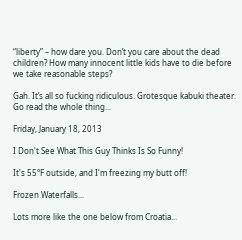“liberty” – how dare you. Don’t you care about the dead children? How many innocent little kids have to die before we take reasonable steps?

Gah. It’s all so fucking ridiculous. Grotesque kabuki theater.
Go read the whole thing...

Friday, January 18, 2013

I Don't See What This Guy Thinks Is So Funny!

It's 55°F outside, and I'm freezing my butt off!

Frozen Waterfalls...

Lots more like the one below from Croatia...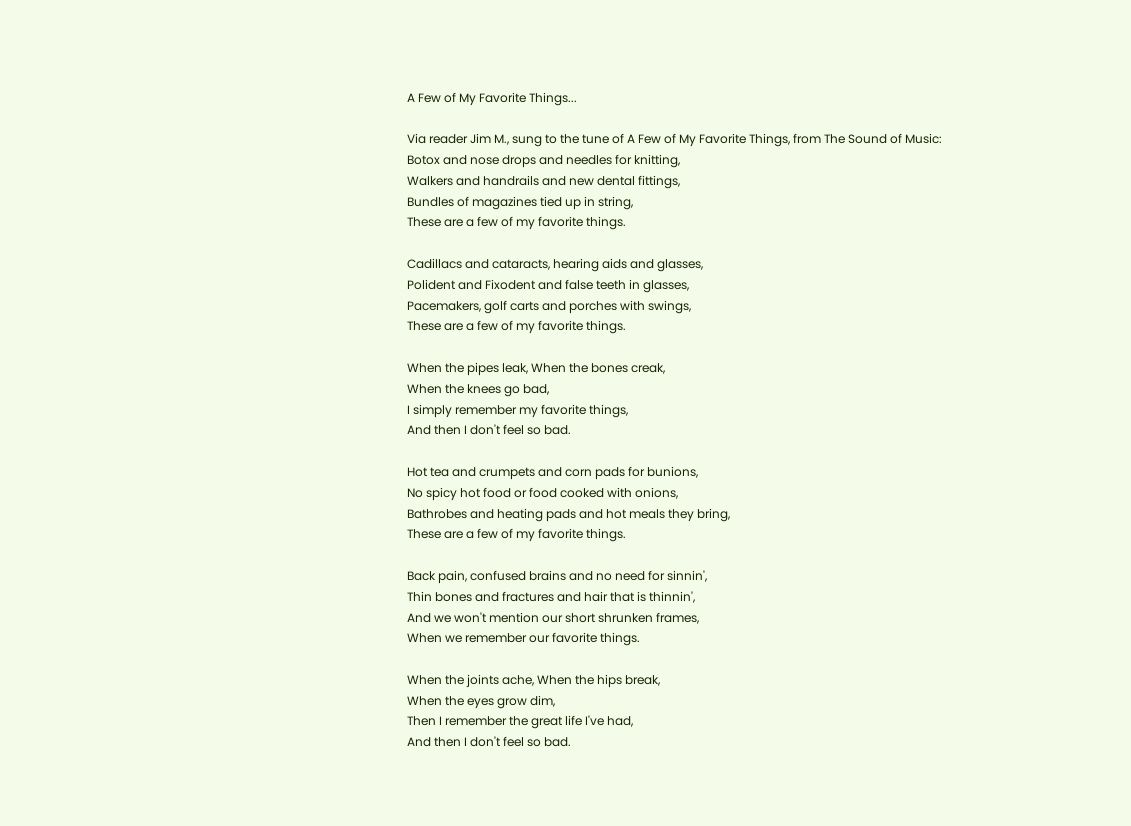A Few of My Favorite Things...

Via reader Jim M., sung to the tune of A Few of My Favorite Things, from The Sound of Music:
Botox and nose drops and needles for knitting,
Walkers and handrails and new dental fittings,
Bundles of magazines tied up in string,
These are a few of my favorite things.

Cadillacs and cataracts, hearing aids and glasses,
Polident and Fixodent and false teeth in glasses,
Pacemakers, golf carts and porches with swings,
These are a few of my favorite things.

When the pipes leak, When the bones creak,
When the knees go bad,
I simply remember my favorite things,
And then I don't feel so bad.

Hot tea and crumpets and corn pads for bunions,
No spicy hot food or food cooked with onions,
Bathrobes and heating pads and hot meals they bring,
These are a few of my favorite things.

Back pain, confused brains and no need for sinnin',
Thin bones and fractures and hair that is thinnin',
And we won't mention our short shrunken frames,
When we remember our favorite things.

When the joints ache, When the hips break,
When the eyes grow dim,
Then I remember the great life I've had,
And then I don't feel so bad.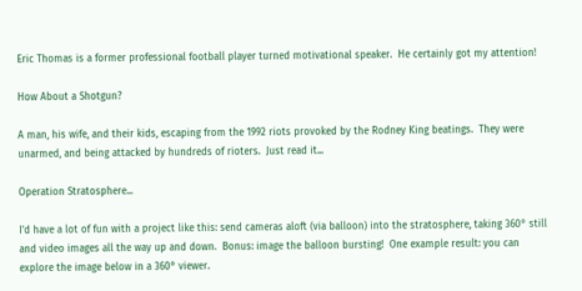Eric Thomas is a former professional football player turned motivational speaker.  He certainly got my attention!

How About a Shotgun?

A man, his wife, and their kids, escaping from the 1992 riots provoked by the Rodney King beatings.  They were unarmed, and being attacked by hundreds of rioters.  Just read it...

Operation Stratosphere...

I'd have a lot of fun with a project like this: send cameras aloft (via balloon) into the stratosphere, taking 360° still and video images all the way up and down.  Bonus: image the balloon bursting!  One example result: you can explore the image below in a 360° viewer.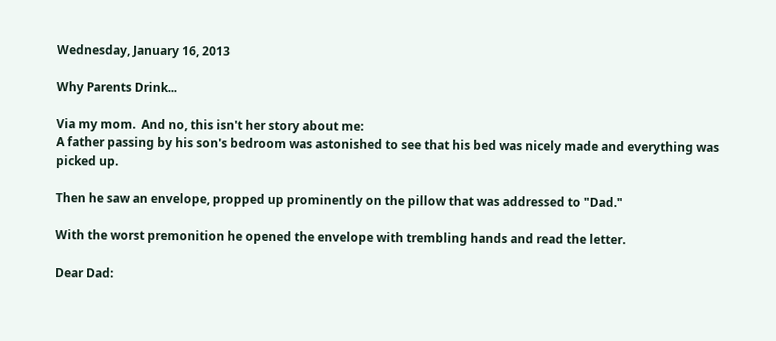Wednesday, January 16, 2013

Why Parents Drink...

Via my mom.  And no, this isn't her story about me:
A father passing by his son's bedroom was astonished to see that his bed was nicely made and everything was picked up.

Then he saw an envelope, propped up prominently on the pillow that was addressed to "Dad."

With the worst premonition he opened the envelope with trembling hands and read the letter.

Dear Dad: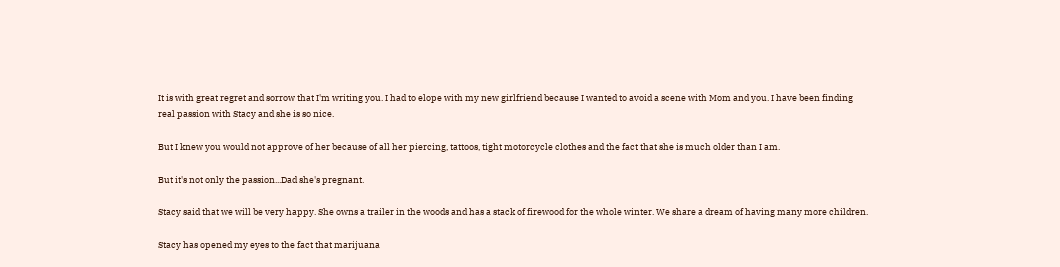It is with great regret and sorrow that I'm writing you. I had to elope with my new girlfriend because I wanted to avoid a scene with Mom and you. I have been finding real passion with Stacy and she is so nice.

But I knew you would not approve of her because of all her piercing, tattoos, tight motorcycle clothes and the fact that she is much older than I am.

But it's not only the passion...Dad she's pregnant.

Stacy said that we will be very happy. She owns a trailer in the woods and has a stack of firewood for the whole winter. We share a dream of having many more children.

Stacy has opened my eyes to the fact that marijuana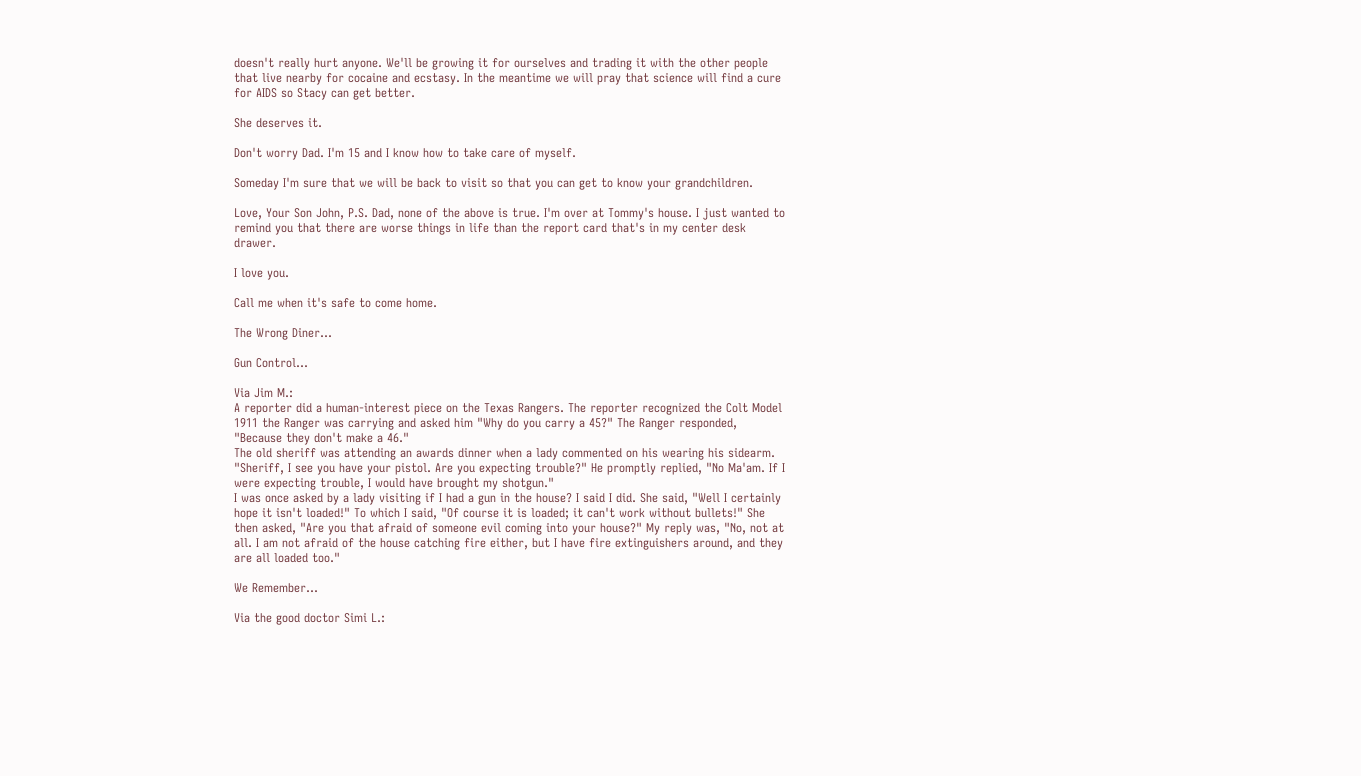doesn't really hurt anyone. We'll be growing it for ourselves and trading it with the other people that live nearby for cocaine and ecstasy. In the meantime we will pray that science will find a cure for AIDS so Stacy can get better.

She deserves it.

Don't worry Dad. I'm 15 and I know how to take care of myself.

Someday I'm sure that we will be back to visit so that you can get to know your grandchildren.

Love, Your Son John, P.S. Dad, none of the above is true. I'm over at Tommy's house. I just wanted to remind you that there are worse things in life than the report card that's in my center desk drawer.

I love you.

Call me when it's safe to come home.

The Wrong Diner...

Gun Control...

Via Jim M.:
A reporter did a human-interest piece on the Texas Rangers. The reporter recognized the Colt Model 1911 the Ranger was carrying and asked him "Why do you carry a 45?" The Ranger responded, "Because they don't make a 46."
The old sheriff was attending an awards dinner when a lady commented on his wearing his sidearm. "Sheriff, I see you have your pistol. Are you expecting trouble?" He promptly replied, "No Ma'am. If I were expecting trouble, I would have brought my shotgun."
I was once asked by a lady visiting if I had a gun in the house? I said I did. She said, "Well I certainly hope it isn't loaded!" To which I said, "Of course it is loaded; it can't work without bullets!" She then asked, "Are you that afraid of someone evil coming into your house?" My reply was, "No, not at all. I am not afraid of the house catching fire either, but I have fire extinguishers around, and they are all loaded too."

We Remember...

Via the good doctor Simi L.: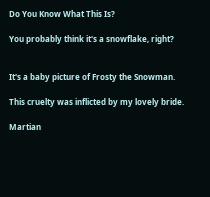Do You Know What This Is?

You probably think it's a snowflake, right?


It's a baby picture of Frosty the Snowman.

This cruelty was inflicted by my lovely bride.

Martian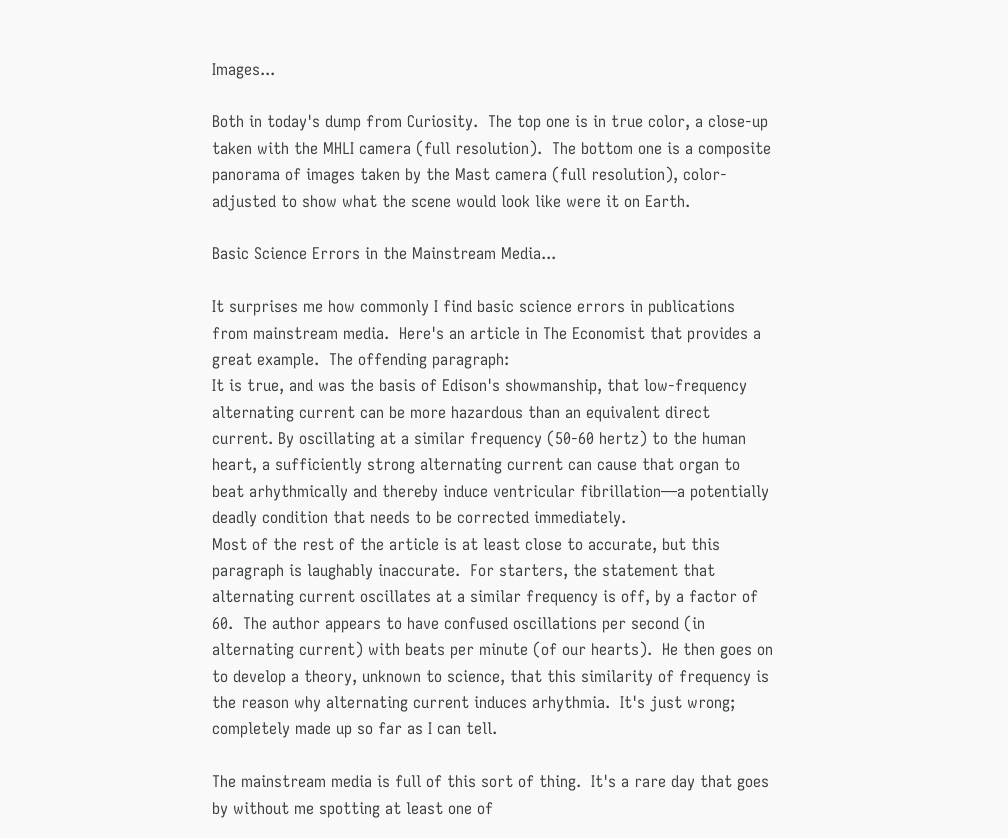Images...

Both in today's dump from Curiosity.  The top one is in true color, a close-up taken with the MHLI camera (full resolution).  The bottom one is a composite panorama of images taken by the Mast camera (full resolution), color-adjusted to show what the scene would look like were it on Earth.

Basic Science Errors in the Mainstream Media...

It surprises me how commonly I find basic science errors in publications from mainstream media.  Here's an article in The Economist that provides a great example.  The offending paragraph:
It is true, and was the basis of Edison's showmanship, that low-frequency alternating current can be more hazardous than an equivalent direct current. By oscillating at a similar frequency (50-60 hertz) to the human heart, a sufficiently strong alternating current can cause that organ to beat arhythmically and thereby induce ventricular fibrillation—a potentially deadly condition that needs to be corrected immediately.
Most of the rest of the article is at least close to accurate, but this paragraph is laughably inaccurate.  For starters, the statement that alternating current oscillates at a similar frequency is off, by a factor of 60.  The author appears to have confused oscillations per second (in alternating current) with beats per minute (of our hearts).  He then goes on to develop a theory, unknown to science, that this similarity of frequency is the reason why alternating current induces arhythmia.  It's just wrong; completely made up so far as I can tell.

The mainstream media is full of this sort of thing.  It's a rare day that goes by without me spotting at least one of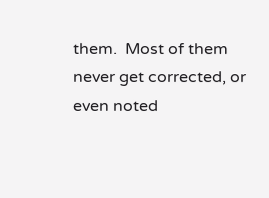them.  Most of them never get corrected, or even noted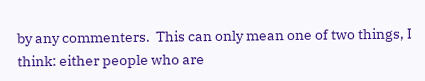by any commenters.  This can only mean one of two things, I think: either people who are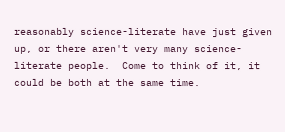reasonably science-literate have just given up, or there aren't very many science-literate people.  Come to think of it, it could be both at the same time.